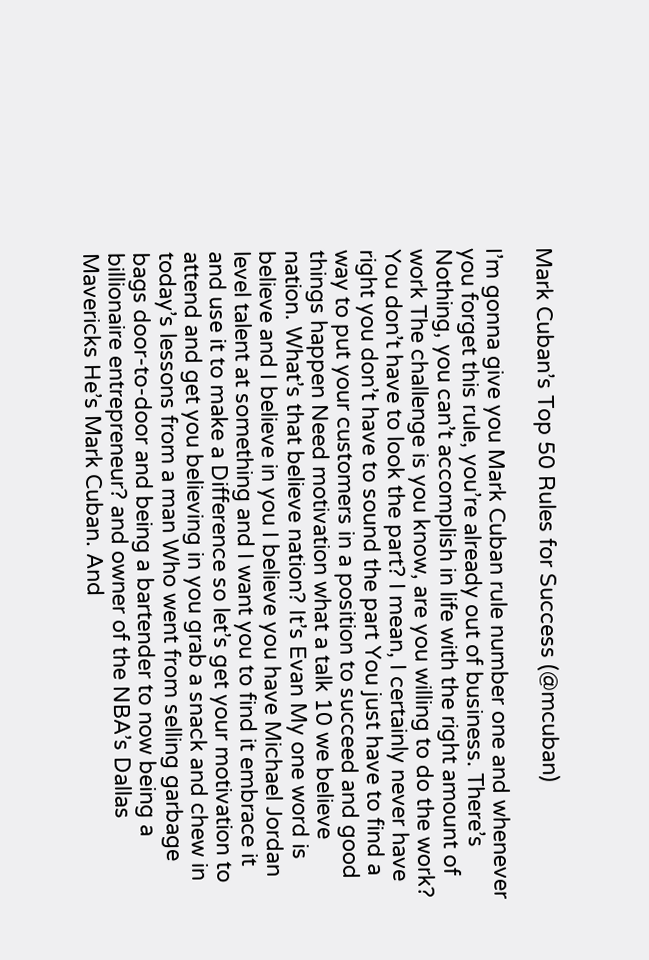Mark Cuban’s Top 50 Rules for Success (@mcuban)

I’m gonna give you Mark Cuban rule number one and whenever you forget this rule, you’re already out of business. There’s Nothing, you can’t accomplish in life with the right amount of work The challenge is you know, are you willing to do the work? You don’t have to look the part? I mean, I certainly never have right you don’t have to sound the part You just have to find a way to put your customers in a position to succeed and good things happen Need motivation what a talk 10 we believe nation. What’s that believe nation? It’s Evan My one word is believe and I believe in you I believe you have Michael Jordan level talent at something and I want you to find it embrace it and use it to make a Difference so let’s get your motivation to attend and get you believing in you grab a snack and chew in today’s lessons from a man Who went from selling garbage bags door-to-door and being a bartender to now being a billionaire entrepreneur? and owner of the NBA’s Dallas Mavericks He’s Mark Cuban. And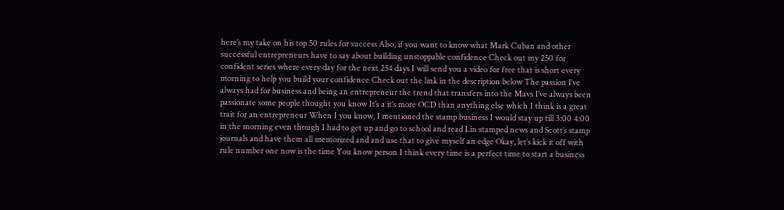here’s my take on his top 50 rules for success Also, if you want to know what Mark Cuban and other successful entrepreneurs have to say about building unstoppable confidence Check out my 250 for confident series where every day for the next 254 days I will send you a video for free that is short every morning to help you build your confidence Check out the link in the description below The passion I’ve always had for business and being an entrepreneur the trend that transfers into the Mavs I’ve always been passionate some people thought you know It’s a it’s more OCD than anything else which I think is a great trait for an entrepreneur When I you know, I mentioned the stamp business I would stay up till 3:00 4:00 in the morning even though I had to get up and go to school and read Lin stamped news and Scott’s stamp journals and have them all memorized and and use that to give myself an edge Okay, let’s kick it off with rule number one now is the time You know person I think every time is a perfect time to start a business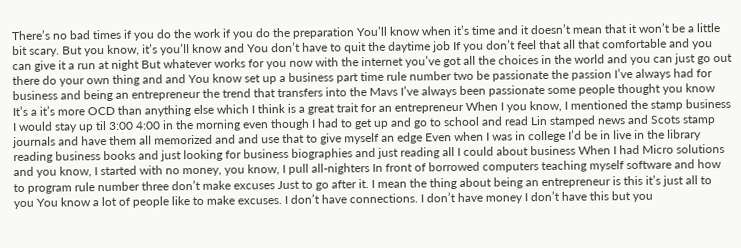There’s no bad times if you do the work if you do the preparation You’ll know when it’s time and it doesn’t mean that it won’t be a little bit scary. But you know, it’s you’ll know and You don’t have to quit the daytime job If you don’t feel that all that comfortable and you can give it a run at night But whatever works for you now with the internet you’ve got all the choices in the world and you can just go out there do your own thing and and You know set up a business part time rule number two be passionate the passion I’ve always had for business and being an entrepreneur the trend that transfers into the Mavs I’ve always been passionate some people thought you know It’s a it’s more OCD than anything else which I think is a great trait for an entrepreneur When I you know, I mentioned the stamp business I would stay up til 3:00 4:00 in the morning even though I had to get up and go to school and read Lin stamped news and Scots stamp journals and have them all memorized and and use that to give myself an edge Even when I was in college I’d be in live in the library reading business books and just looking for business biographies and just reading all I could about business When I had Micro solutions and you know, I started with no money, you know, I pull all-nighters In front of borrowed computers teaching myself software and how to program rule number three don’t make excuses Just to go after it. I mean the thing about being an entrepreneur is this it’s just all to you You know a lot of people like to make excuses. I don’t have connections. I don’t have money I don’t have this but you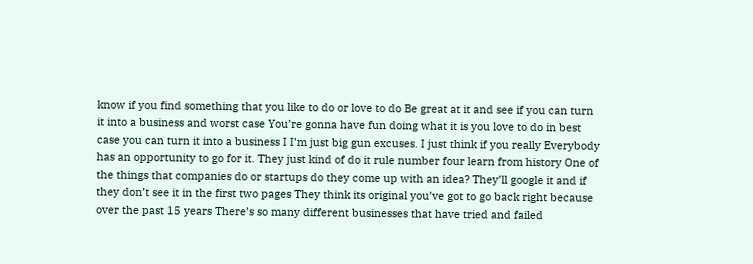know if you find something that you like to do or love to do Be great at it and see if you can turn it into a business and worst case You’re gonna have fun doing what it is you love to do in best case you can turn it into a business I I’m just big gun excuses. I just think if you really Everybody has an opportunity to go for it. They just kind of do it rule number four learn from history One of the things that companies do or startups do they come up with an idea? They’ll google it and if they don’t see it in the first two pages They think its original you’ve got to go back right because over the past 15 years There’s so many different businesses that have tried and failed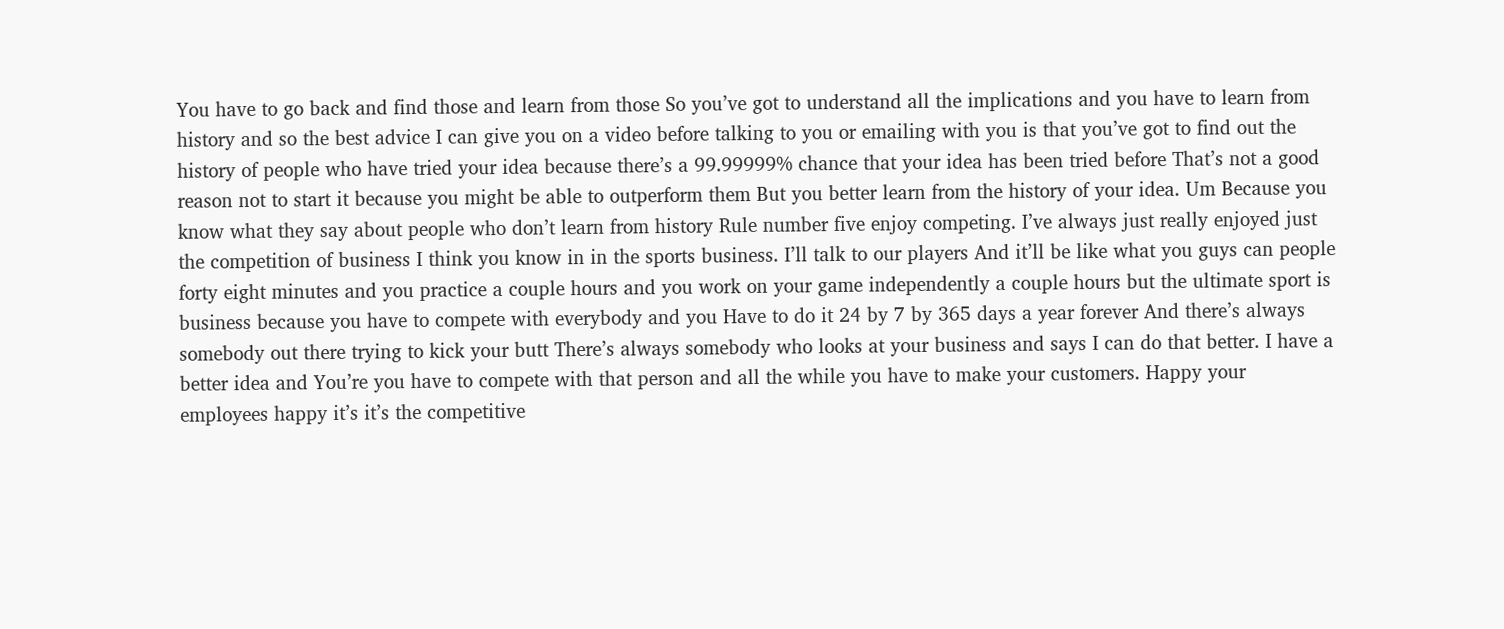You have to go back and find those and learn from those So you’ve got to understand all the implications and you have to learn from history and so the best advice I can give you on a video before talking to you or emailing with you is that you’ve got to find out the history of people who have tried your idea because there’s a 99.99999% chance that your idea has been tried before That’s not a good reason not to start it because you might be able to outperform them But you better learn from the history of your idea. Um Because you know what they say about people who don’t learn from history Rule number five enjoy competing. I’ve always just really enjoyed just the competition of business I think you know in in the sports business. I’ll talk to our players And it’ll be like what you guys can people forty eight minutes and you practice a couple hours and you work on your game independently a couple hours but the ultimate sport is business because you have to compete with everybody and you Have to do it 24 by 7 by 365 days a year forever And there’s always somebody out there trying to kick your butt There’s always somebody who looks at your business and says I can do that better. I have a better idea and You’re you have to compete with that person and all the while you have to make your customers. Happy your employees happy it’s it’s the competitive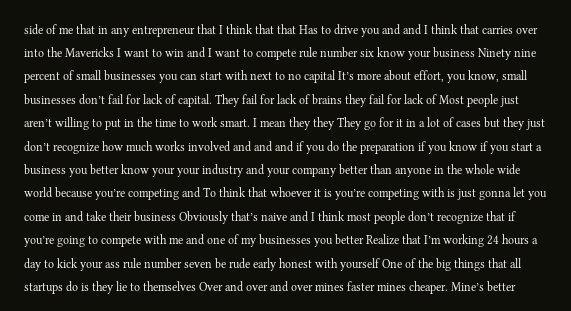side of me that in any entrepreneur that I think that that Has to drive you and and I think that carries over into the Mavericks I want to win and I want to compete rule number six know your business Ninety nine percent of small businesses you can start with next to no capital It’s more about effort, you know, small businesses don’t fail for lack of capital. They fail for lack of brains they fail for lack of Most people just aren’t willing to put in the time to work smart. I mean they they They go for it in a lot of cases but they just don’t recognize how much works involved and and and if you do the preparation if you know if you start a business you better know your your industry and your company better than anyone in the whole wide world because you’re competing and To think that whoever it is you’re competing with is just gonna let you come in and take their business Obviously that’s naive and I think most people don’t recognize that if you’re going to compete with me and one of my businesses you better Realize that I’m working 24 hours a day to kick your ass rule number seven be rude early honest with yourself One of the big things that all startups do is they lie to themselves Over and over and over mines faster mines cheaper. Mine’s better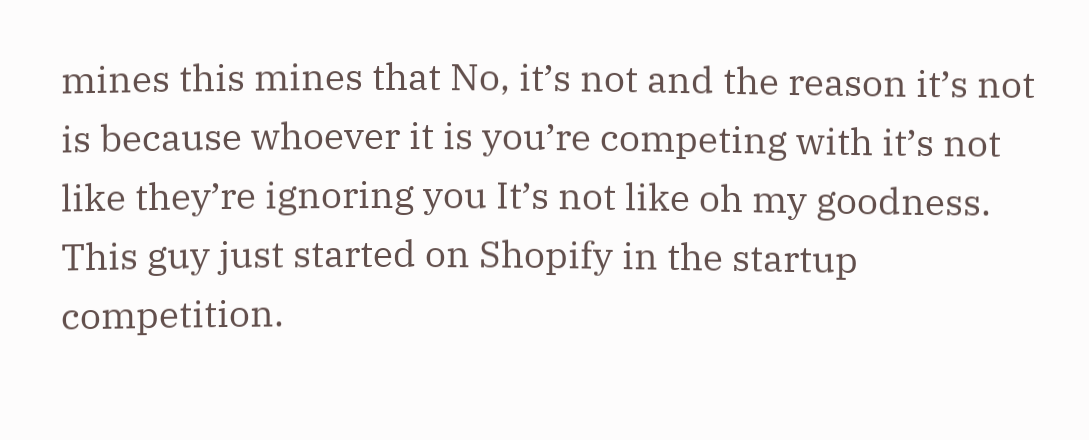mines this mines that No, it’s not and the reason it’s not is because whoever it is you’re competing with it’s not like they’re ignoring you It’s not like oh my goodness. This guy just started on Shopify in the startup competition.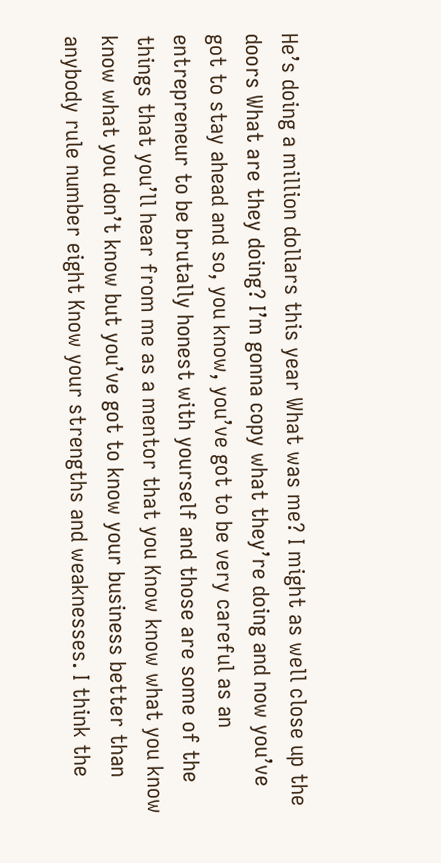He’s doing a million dollars this year What was me? I might as well close up the doors What are they doing? I’m gonna copy what they’re doing and now you’ve got to stay ahead and so, you know, you’ve got to be very careful as an entrepreneur to be brutally honest with yourself and those are some of the things that you’ll hear from me as a mentor that you Know know what you know know what you don’t know but you’ve got to know your business better than anybody rule number eight Know your strengths and weaknesses. I think the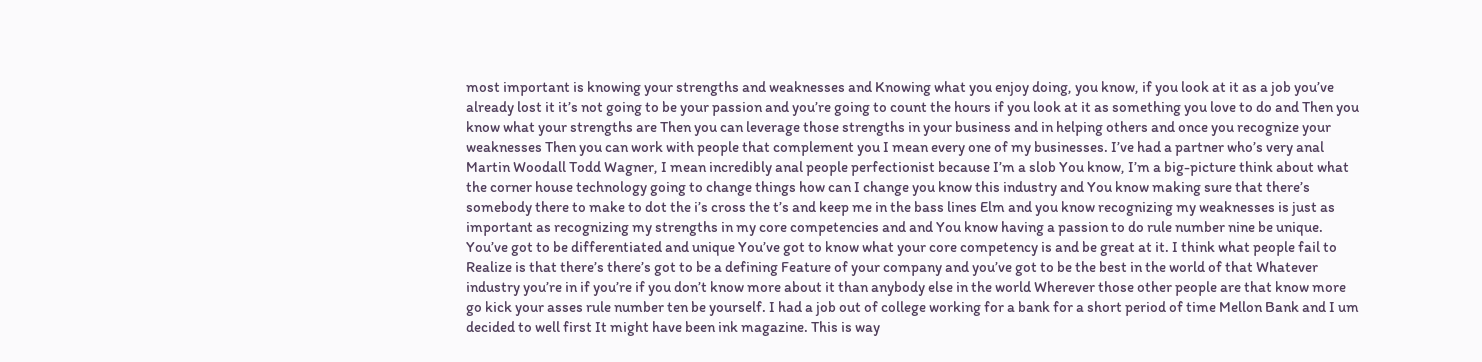most important is knowing your strengths and weaknesses and Knowing what you enjoy doing, you know, if you look at it as a job you’ve already lost it it’s not going to be your passion and you’re going to count the hours if you look at it as something you love to do and Then you know what your strengths are Then you can leverage those strengths in your business and in helping others and once you recognize your weaknesses Then you can work with people that complement you I mean every one of my businesses. I’ve had a partner who’s very anal Martin Woodall Todd Wagner, I mean incredibly anal people perfectionist because I’m a slob You know, I’m a big-picture think about what the corner house technology going to change things how can I change you know this industry and You know making sure that there’s somebody there to make to dot the i’s cross the t’s and keep me in the bass lines Elm and you know recognizing my weaknesses is just as important as recognizing my strengths in my core competencies and and You know having a passion to do rule number nine be unique. You’ve got to be differentiated and unique You’ve got to know what your core competency is and be great at it. I think what people fail to Realize is that there’s there’s got to be a defining Feature of your company and you’ve got to be the best in the world of that Whatever industry you’re in if you’re if you don’t know more about it than anybody else in the world Wherever those other people are that know more go kick your asses rule number ten be yourself. I had a job out of college working for a bank for a short period of time Mellon Bank and I um decided to well first It might have been ink magazine. This is way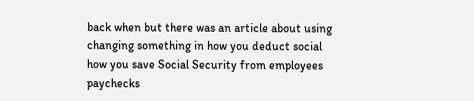back when but there was an article about using changing something in how you deduct social how you save Social Security from employees paychecks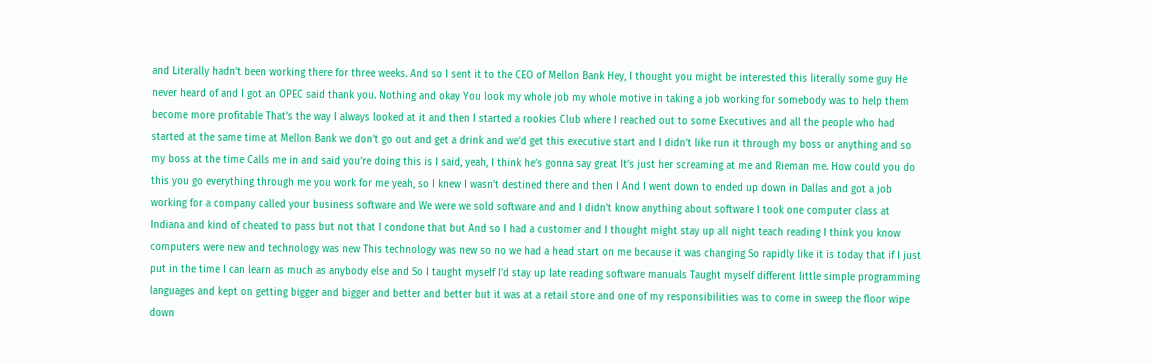and Literally hadn’t been working there for three weeks. And so I sent it to the CEO of Mellon Bank Hey, I thought you might be interested this literally some guy He never heard of and I got an OPEC said thank you. Nothing and okay You look my whole job my whole motive in taking a job working for somebody was to help them become more profitable That’s the way I always looked at it and then I started a rookies Club where I reached out to some Executives and all the people who had started at the same time at Mellon Bank we don’t go out and get a drink and we’d get this executive start and I didn’t like run it through my boss or anything and so my boss at the time Calls me in and said you’re doing this is I said, yeah, I think he’s gonna say great It’s just her screaming at me and Rieman me. How could you do this you go everything through me you work for me yeah, so I knew I wasn’t destined there and then I And I went down to ended up down in Dallas and got a job working for a company called your business software and We were we sold software and and I didn’t know anything about software I took one computer class at Indiana and kind of cheated to pass but not that I condone that but And so I had a customer and I thought might stay up all night teach reading I think you know computers were new and technology was new This technology was new so no we had a head start on me because it was changing So rapidly like it is today that if I just put in the time I can learn as much as anybody else and So I taught myself I’d stay up late reading software manuals Taught myself different little simple programming languages and kept on getting bigger and bigger and better and better but it was at a retail store and one of my responsibilities was to come in sweep the floor wipe down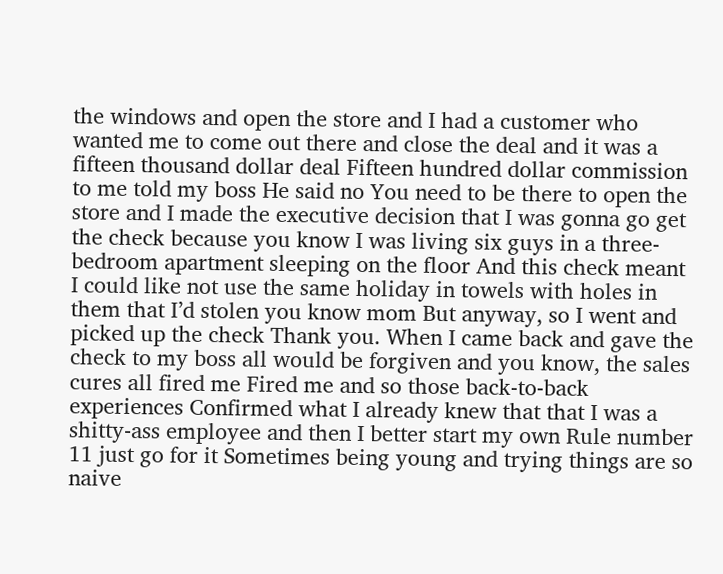the windows and open the store and I had a customer who wanted me to come out there and close the deal and it was a fifteen thousand dollar deal Fifteen hundred dollar commission to me told my boss He said no You need to be there to open the store and I made the executive decision that I was gonna go get the check because you know I was living six guys in a three-bedroom apartment sleeping on the floor And this check meant I could like not use the same holiday in towels with holes in them that I’d stolen you know mom But anyway, so I went and picked up the check Thank you. When I came back and gave the check to my boss all would be forgiven and you know, the sales cures all fired me Fired me and so those back-to-back experiences Confirmed what I already knew that that I was a shitty-ass employee and then I better start my own Rule number 11 just go for it Sometimes being young and trying things are so naive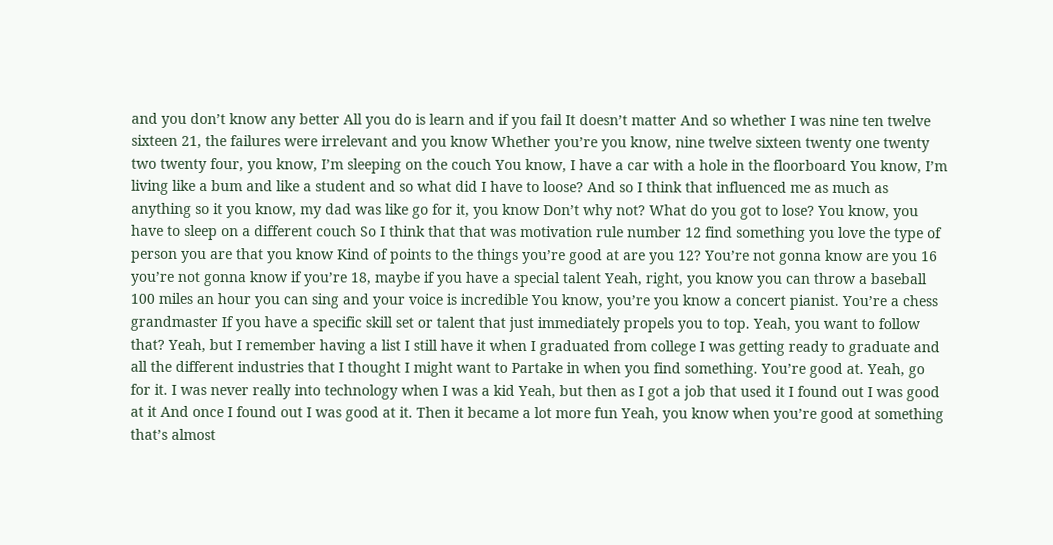and you don’t know any better All you do is learn and if you fail It doesn’t matter And so whether I was nine ten twelve sixteen 21, the failures were irrelevant and you know Whether you’re you know, nine twelve sixteen twenty one twenty two twenty four, you know, I’m sleeping on the couch You know, I have a car with a hole in the floorboard You know, I’m living like a bum and like a student and so what did I have to loose? And so I think that influenced me as much as anything so it you know, my dad was like go for it, you know Don’t why not? What do you got to lose? You know, you have to sleep on a different couch So I think that that was motivation rule number 12 find something you love the type of person you are that you know Kind of points to the things you’re good at are you 12? You’re not gonna know are you 16 you’re not gonna know if you’re 18, maybe if you have a special talent Yeah, right, you know you can throw a baseball 100 miles an hour you can sing and your voice is incredible You know, you’re you know a concert pianist. You’re a chess grandmaster If you have a specific skill set or talent that just immediately propels you to top. Yeah, you want to follow that? Yeah, but I remember having a list I still have it when I graduated from college I was getting ready to graduate and all the different industries that I thought I might want to Partake in when you find something. You’re good at. Yeah, go for it. I was never really into technology when I was a kid Yeah, but then as I got a job that used it I found out I was good at it And once I found out I was good at it. Then it became a lot more fun Yeah, you know when you’re good at something that’s almost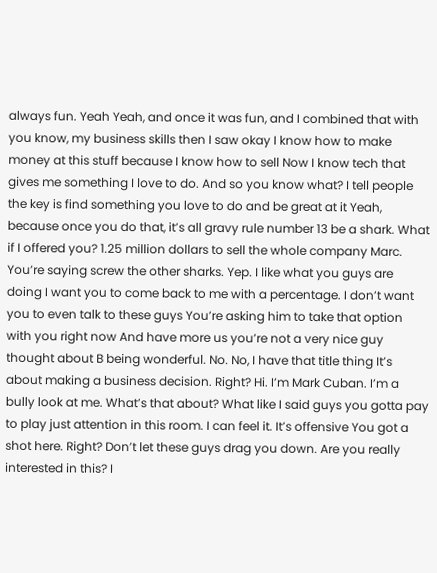always fun. Yeah Yeah, and once it was fun, and I combined that with you know, my business skills then I saw okay I know how to make money at this stuff because I know how to sell Now I know tech that gives me something I love to do. And so you know what? I tell people the key is find something you love to do and be great at it Yeah, because once you do that, it’s all gravy rule number 13 be a shark. What if I offered you? 1.25 million dollars to sell the whole company Marc. You’re saying screw the other sharks. Yep. I like what you guys are doing I want you to come back to me with a percentage. I don’t want you to even talk to these guys You’re asking him to take that option with you right now And have more us you’re not a very nice guy thought about B being wonderful. No. No, I have that title thing It’s about making a business decision. Right? Hi. I’m Mark Cuban. I’m a bully look at me. What’s that about? What like I said guys you gotta pay to play just attention in this room. I can feel it. It’s offensive You got a shot here. Right? Don’t let these guys drag you down. Are you really interested in this? I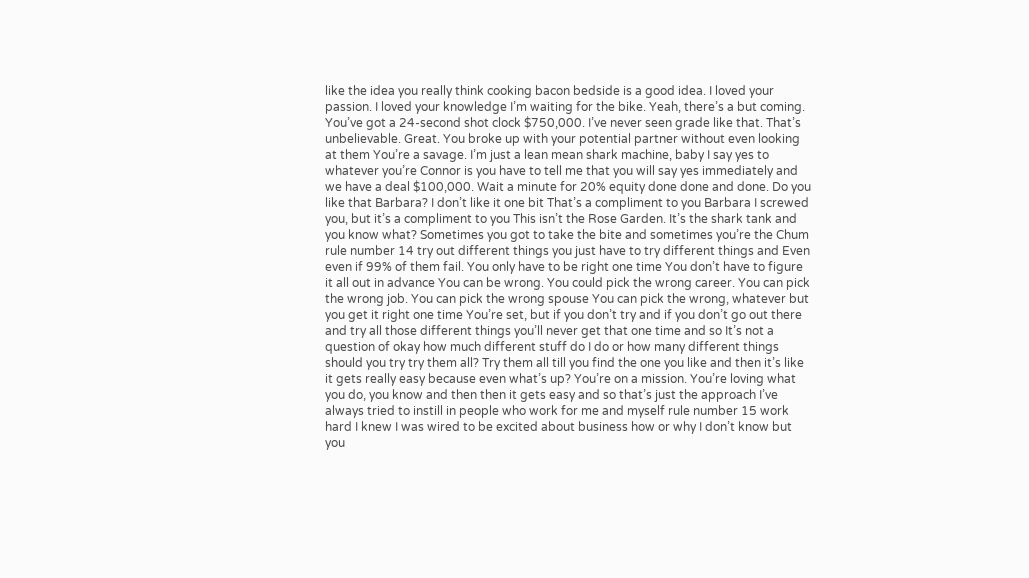like the idea you really think cooking bacon bedside is a good idea. I loved your passion. I loved your knowledge I’m waiting for the bike. Yeah, there’s a but coming. You’ve got a 24-second shot clock $750,000. I’ve never seen grade like that. That’s unbelievable. Great. You broke up with your potential partner without even looking at them You’re a savage. I’m just a lean mean shark machine, baby I say yes to whatever you’re Connor is you have to tell me that you will say yes immediately and we have a deal $100,000. Wait a minute for 20% equity done done and done. Do you like that Barbara? I don’t like it one bit That’s a compliment to you Barbara I screwed you, but it’s a compliment to you This isn’t the Rose Garden. It’s the shark tank and you know what? Sometimes you got to take the bite and sometimes you’re the Chum rule number 14 try out different things you just have to try different things and Even even if 99% of them fail. You only have to be right one time You don’t have to figure it all out in advance You can be wrong. You could pick the wrong career. You can pick the wrong job. You can pick the wrong spouse You can pick the wrong, whatever but you get it right one time You’re set, but if you don’t try and if you don’t go out there and try all those different things you’ll never get that one time and so It’s not a question of okay how much different stuff do I do or how many different things should you try try them all? Try them all till you find the one you like and then it’s like it gets really easy because even what’s up? You’re on a mission. You’re loving what you do, you know and then then it gets easy and so that’s just the approach I’ve always tried to instill in people who work for me and myself rule number 15 work hard I knew I was wired to be excited about business how or why I don’t know but you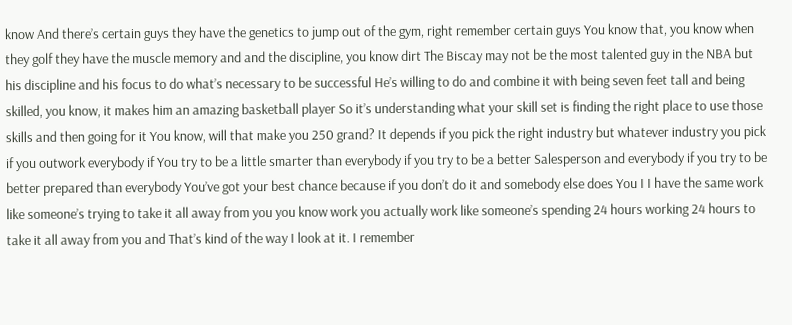know And there’s certain guys they have the genetics to jump out of the gym, right remember certain guys You know that, you know when they golf they have the muscle memory and and the discipline, you know dirt The Biscay may not be the most talented guy in the NBA but his discipline and his focus to do what’s necessary to be successful He’s willing to do and combine it with being seven feet tall and being skilled, you know, it makes him an amazing basketball player So it’s understanding what your skill set is finding the right place to use those skills and then going for it You know, will that make you 250 grand? It depends if you pick the right industry but whatever industry you pick if you outwork everybody if You try to be a little smarter than everybody if you try to be a better Salesperson and everybody if you try to be better prepared than everybody You’ve got your best chance because if you don’t do it and somebody else does You I I have the same work like someone’s trying to take it all away from you you know work you actually work like someone’s spending 24 hours working 24 hours to take it all away from you and That’s kind of the way I look at it. I remember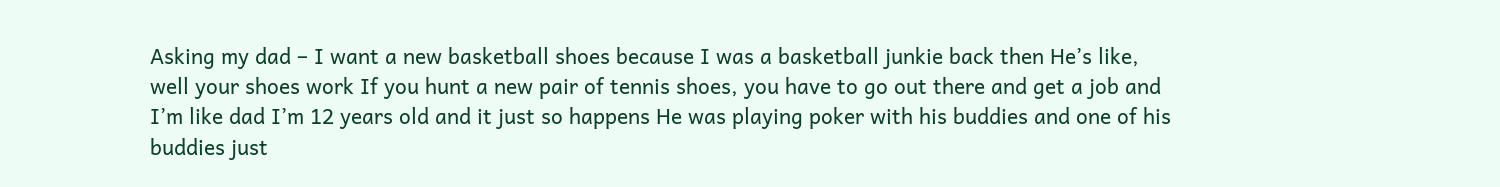Asking my dad – I want a new basketball shoes because I was a basketball junkie back then He’s like, well your shoes work If you hunt a new pair of tennis shoes, you have to go out there and get a job and I’m like dad I’m 12 years old and it just so happens He was playing poker with his buddies and one of his buddies just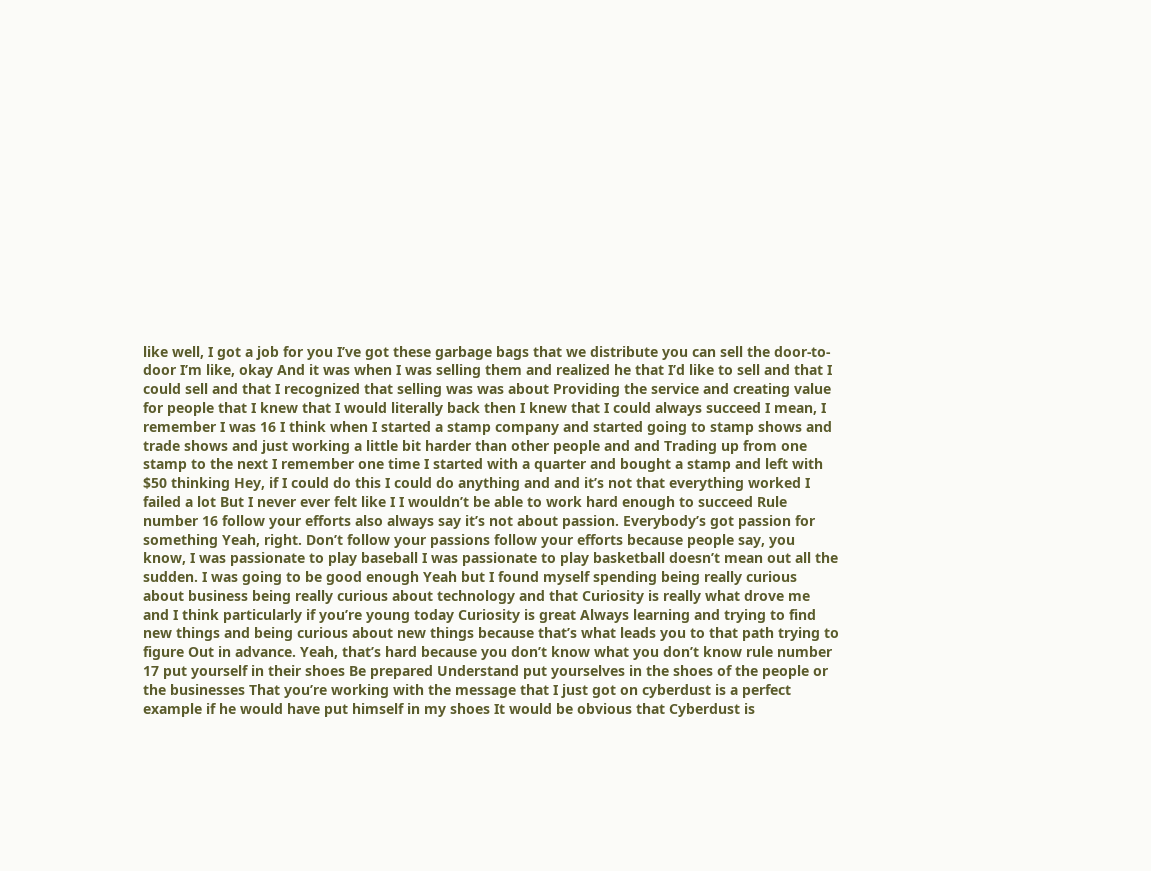like well, I got a job for you I’ve got these garbage bags that we distribute you can sell the door-to-door I’m like, okay And it was when I was selling them and realized he that I’d like to sell and that I could sell and that I recognized that selling was was about Providing the service and creating value for people that I knew that I would literally back then I knew that I could always succeed I mean, I remember I was 16 I think when I started a stamp company and started going to stamp shows and trade shows and just working a little bit harder than other people and and Trading up from one stamp to the next I remember one time I started with a quarter and bought a stamp and left with $50 thinking Hey, if I could do this I could do anything and and it’s not that everything worked I failed a lot But I never ever felt like I I wouldn’t be able to work hard enough to succeed Rule number 16 follow your efforts also always say it’s not about passion. Everybody’s got passion for something Yeah, right. Don’t follow your passions follow your efforts because people say, you know, I was passionate to play baseball I was passionate to play basketball doesn’t mean out all the sudden. I was going to be good enough Yeah but I found myself spending being really curious about business being really curious about technology and that Curiosity is really what drove me and I think particularly if you’re young today Curiosity is great Always learning and trying to find new things and being curious about new things because that’s what leads you to that path trying to figure Out in advance. Yeah, that’s hard because you don’t know what you don’t know rule number 17 put yourself in their shoes Be prepared Understand put yourselves in the shoes of the people or the businesses That you’re working with the message that I just got on cyberdust is a perfect example if he would have put himself in my shoes It would be obvious that Cyberdust is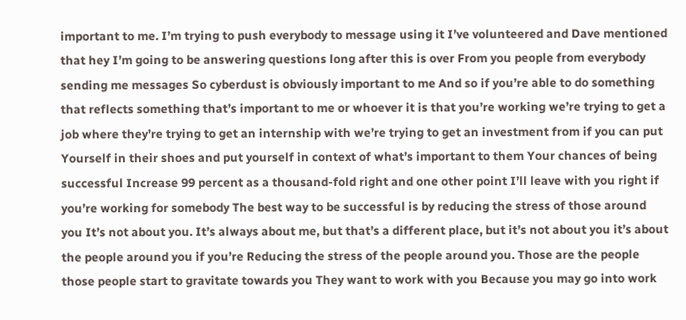important to me. I’m trying to push everybody to message using it I’ve volunteered and Dave mentioned that hey I’m going to be answering questions long after this is over From you people from everybody sending me messages So cyberdust is obviously important to me And so if you’re able to do something that reflects something that’s important to me or whoever it is that you’re working we’re trying to get a job where they’re trying to get an internship with we’re trying to get an investment from if you can put Yourself in their shoes and put yourself in context of what’s important to them Your chances of being successful Increase 99 percent as a thousand-fold right and one other point I’ll leave with you right if you’re working for somebody The best way to be successful is by reducing the stress of those around you It’s not about you. It’s always about me, but that’s a different place, but it’s not about you it’s about the people around you if you’re Reducing the stress of the people around you. Those are the people those people start to gravitate towards you They want to work with you Because you may go into work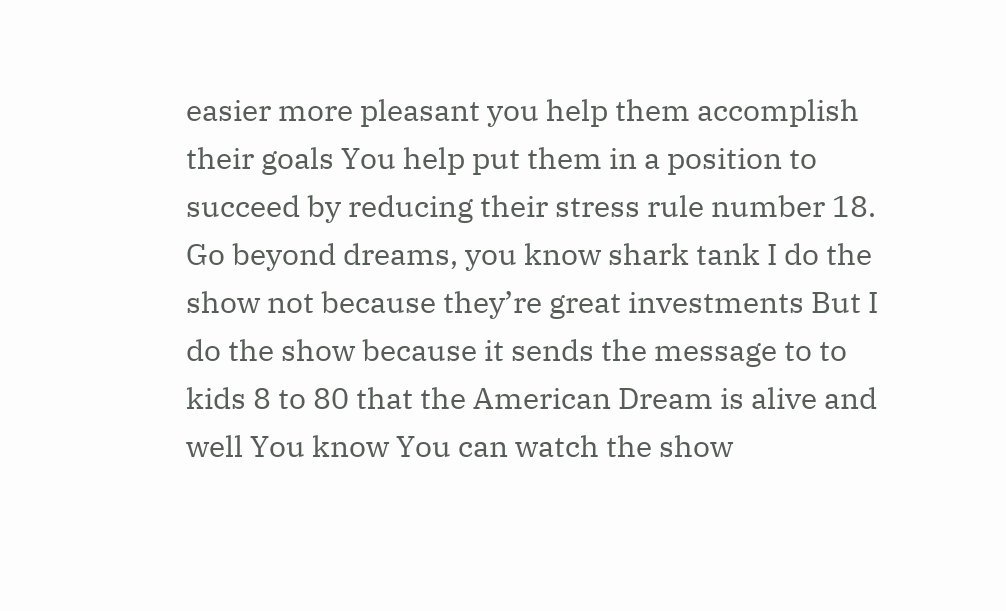easier more pleasant you help them accomplish their goals You help put them in a position to succeed by reducing their stress rule number 18. Go beyond dreams, you know shark tank I do the show not because they’re great investments But I do the show because it sends the message to to kids 8 to 80 that the American Dream is alive and well You know You can watch the show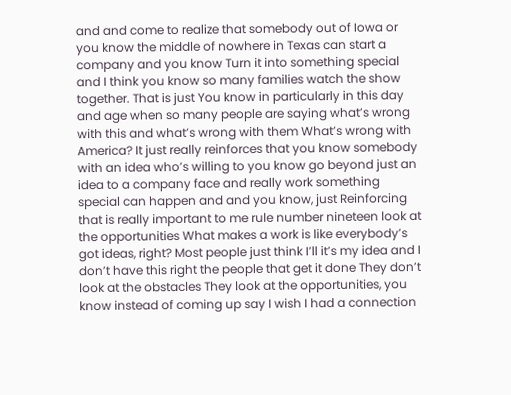and and come to realize that somebody out of Iowa or you know the middle of nowhere in Texas can start a company and you know Turn it into something special and I think you know so many families watch the show together. That is just You know in particularly in this day and age when so many people are saying what’s wrong with this and what’s wrong with them What’s wrong with America? It just really reinforces that you know somebody with an idea who’s willing to you know go beyond just an idea to a company face and really work something special can happen and and you know, just Reinforcing that is really important to me rule number nineteen look at the opportunities What makes a work is like everybody’s got ideas, right? Most people just think I’ll it’s my idea and I don’t have this right the people that get it done They don’t look at the obstacles They look at the opportunities, you know instead of coming up say I wish I had a connection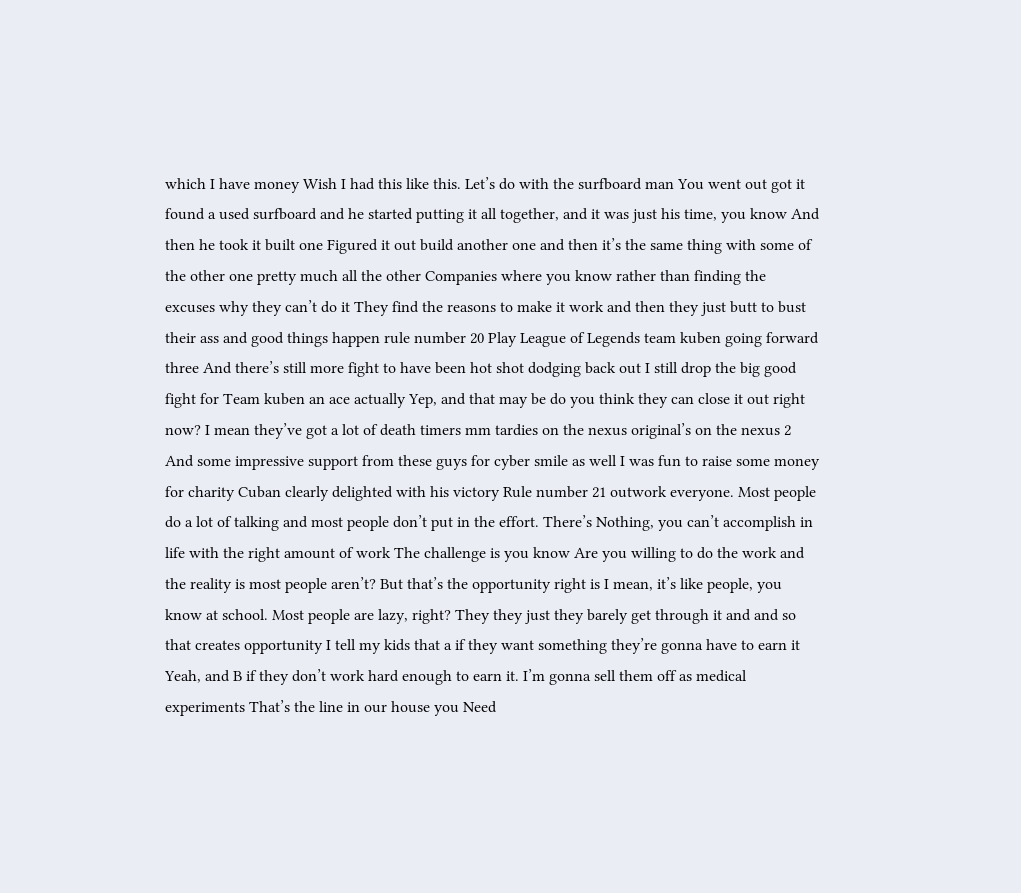which I have money Wish I had this like this. Let’s do with the surfboard man You went out got it found a used surfboard and he started putting it all together, and it was just his time, you know And then he took it built one Figured it out build another one and then it’s the same thing with some of the other one pretty much all the other Companies where you know rather than finding the excuses why they can’t do it They find the reasons to make it work and then they just butt to bust their ass and good things happen rule number 20 Play League of Legends team kuben going forward three And there’s still more fight to have been hot shot dodging back out I still drop the big good fight for Team kuben an ace actually Yep, and that may be do you think they can close it out right now? I mean they’ve got a lot of death timers mm tardies on the nexus original’s on the nexus 2 And some impressive support from these guys for cyber smile as well I was fun to raise some money for charity Cuban clearly delighted with his victory Rule number 21 outwork everyone. Most people do a lot of talking and most people don’t put in the effort. There’s Nothing, you can’t accomplish in life with the right amount of work The challenge is you know Are you willing to do the work and the reality is most people aren’t? But that’s the opportunity right is I mean, it’s like people, you know at school. Most people are lazy, right? They they just they barely get through it and and so that creates opportunity I tell my kids that a if they want something they’re gonna have to earn it Yeah, and B if they don’t work hard enough to earn it. I’m gonna sell them off as medical experiments That’s the line in our house you Need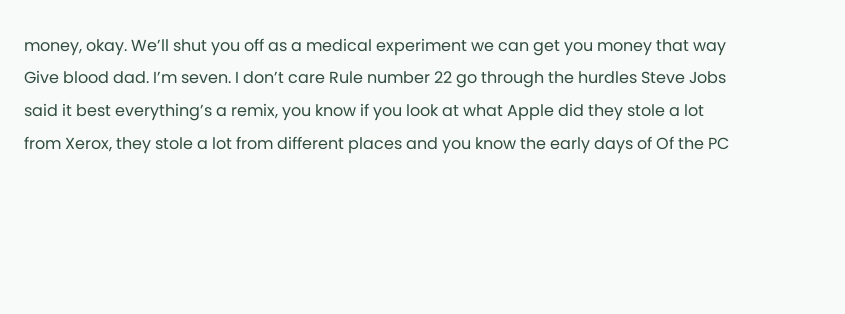money, okay. We’ll shut you off as a medical experiment we can get you money that way Give blood dad. I’m seven. I don’t care Rule number 22 go through the hurdles Steve Jobs said it best everything’s a remix, you know if you look at what Apple did they stole a lot from Xerox, they stole a lot from different places and you know the early days of Of the PC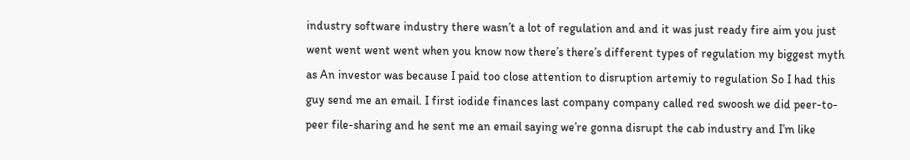industry software industry there wasn’t a lot of regulation and and it was just ready fire aim you just went went went went when you know now there’s there’s different types of regulation my biggest myth as An investor was because I paid too close attention to disruption artemiy to regulation So I had this guy send me an email. I first iodide finances last company company called red swoosh we did peer-to-peer file-sharing and he sent me an email saying we’re gonna disrupt the cab industry and I’m like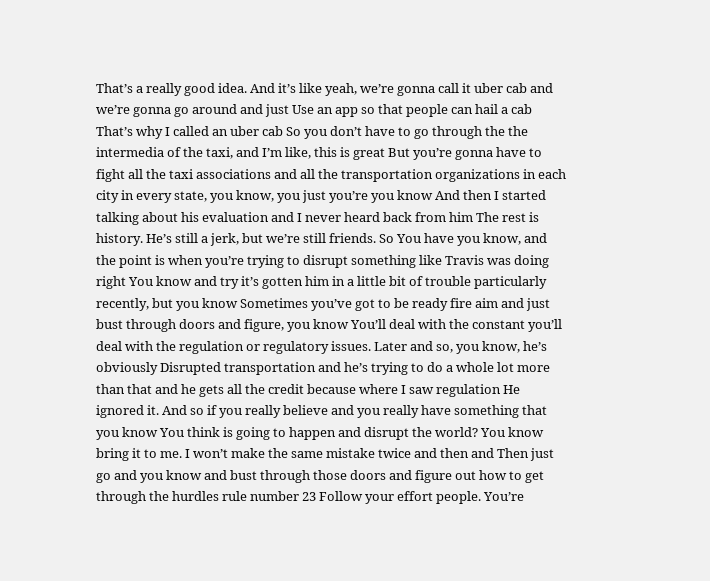That’s a really good idea. And it’s like yeah, we’re gonna call it uber cab and we’re gonna go around and just Use an app so that people can hail a cab That’s why I called an uber cab So you don’t have to go through the the intermedia of the taxi, and I’m like, this is great But you’re gonna have to fight all the taxi associations and all the transportation organizations in each city in every state, you know, you just you’re you know And then I started talking about his evaluation and I never heard back from him The rest is history. He’s still a jerk, but we’re still friends. So You have you know, and the point is when you’re trying to disrupt something like Travis was doing right You know and try it’s gotten him in a little bit of trouble particularly recently, but you know Sometimes you’ve got to be ready fire aim and just bust through doors and figure, you know You’ll deal with the constant you’ll deal with the regulation or regulatory issues. Later and so, you know, he’s obviously Disrupted transportation and he’s trying to do a whole lot more than that and he gets all the credit because where I saw regulation He ignored it. And so if you really believe and you really have something that you know You think is going to happen and disrupt the world? You know bring it to me. I won’t make the same mistake twice and then and Then just go and you know and bust through those doors and figure out how to get through the hurdles rule number 23 Follow your effort people. You’re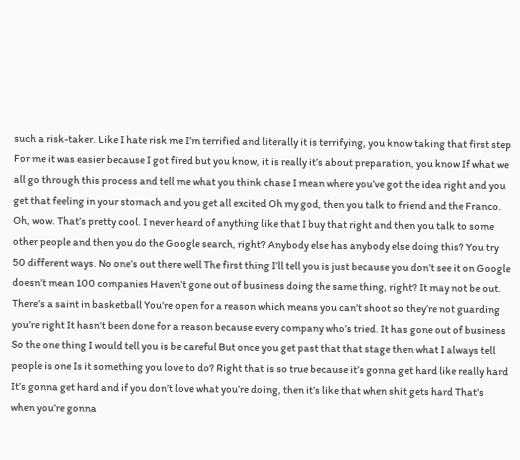such a risk-taker. Like I hate risk me I’m terrified and literally it is terrifying, you know taking that first step For me it was easier because I got fired but you know, it is really it’s about preparation, you know If what we all go through this process and tell me what you think chase I mean where you’ve got the idea right and you get that feeling in your stomach and you get all excited Oh my god, then you talk to friend and the Franco. Oh, wow. That’s pretty cool. I never heard of anything like that I buy that right and then you talk to some other people and then you do the Google search, right? Anybody else has anybody else doing this? You try 50 different ways. No one’s out there well The first thing I’ll tell you is just because you don’t see it on Google doesn’t mean 100 companies Haven’t gone out of business doing the same thing, right? It may not be out. There’s a saint in basketball You’re open for a reason which means you can’t shoot so they’re not guarding you’re right It hasn’t been done for a reason because every company who’s tried. It has gone out of business So the one thing I would tell you is be careful But once you get past that that stage then what I always tell people is one Is it something you love to do? Right that is so true because it’s gonna get hard like really hard It’s gonna get hard and if you don’t love what you’re doing, then it’s like that when shit gets hard That’s when you’re gonna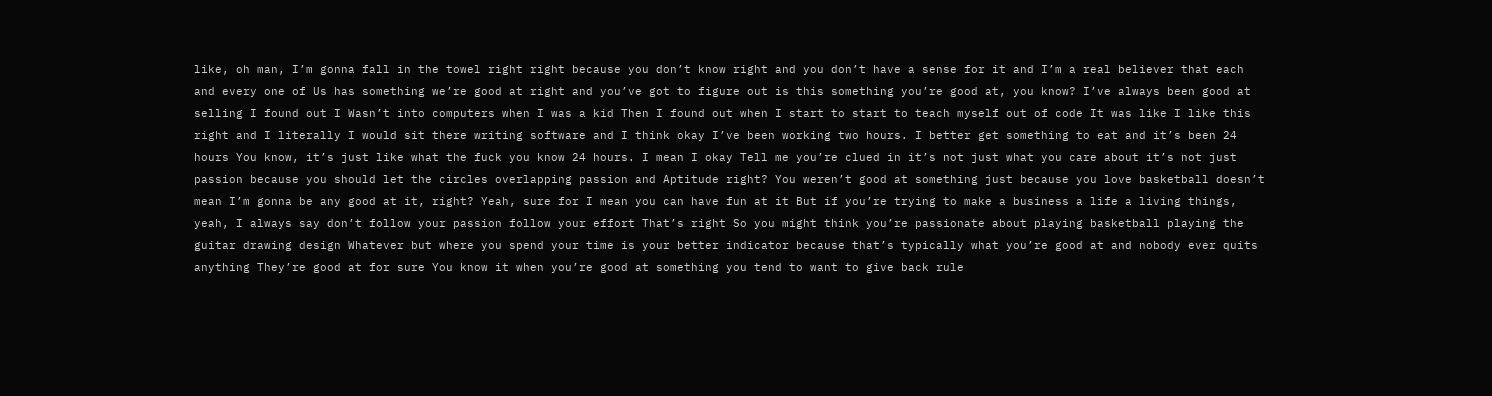like, oh man, I’m gonna fall in the towel right right because you don’t know right and you don’t have a sense for it and I’m a real believer that each and every one of Us has something we’re good at right and you’ve got to figure out is this something you’re good at, you know? I’ve always been good at selling I found out I Wasn’t into computers when I was a kid Then I found out when I start to start to teach myself out of code It was like I like this right and I literally I would sit there writing software and I think okay I’ve been working two hours. I better get something to eat and it’s been 24 hours You know, it’s just like what the fuck you know 24 hours. I mean I okay Tell me you’re clued in it’s not just what you care about it’s not just passion because you should let the circles overlapping passion and Aptitude right? You weren’t good at something just because you love basketball doesn’t mean I’m gonna be any good at it, right? Yeah, sure for I mean you can have fun at it But if you’re trying to make a business a life a living things, yeah, I always say don’t follow your passion follow your effort That’s right So you might think you’re passionate about playing basketball playing the guitar drawing design Whatever but where you spend your time is your better indicator because that’s typically what you’re good at and nobody ever quits anything They’re good at for sure You know it when you’re good at something you tend to want to give back rule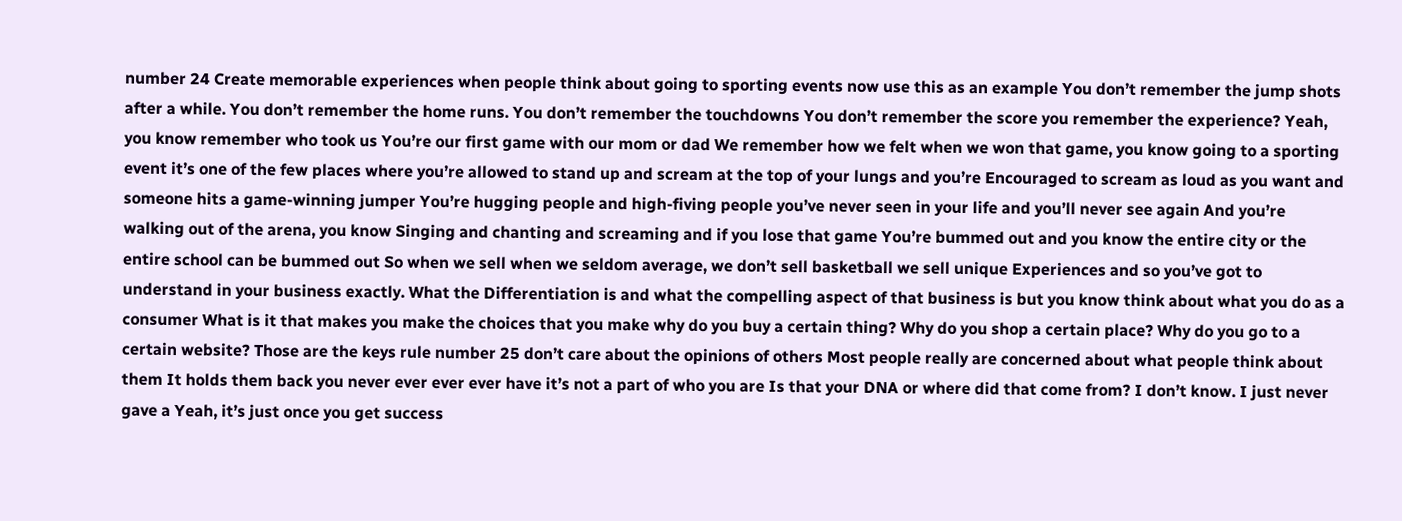number 24 Create memorable experiences when people think about going to sporting events now use this as an example You don’t remember the jump shots after a while. You don’t remember the home runs. You don’t remember the touchdowns You don’t remember the score you remember the experience? Yeah, you know remember who took us You’re our first game with our mom or dad We remember how we felt when we won that game, you know going to a sporting event it’s one of the few places where you’re allowed to stand up and scream at the top of your lungs and you’re Encouraged to scream as loud as you want and someone hits a game-winning jumper You’re hugging people and high-fiving people you’ve never seen in your life and you’ll never see again And you’re walking out of the arena, you know Singing and chanting and screaming and if you lose that game You’re bummed out and you know the entire city or the entire school can be bummed out So when we sell when we seldom average, we don’t sell basketball we sell unique Experiences and so you’ve got to understand in your business exactly. What the Differentiation is and what the compelling aspect of that business is but you know think about what you do as a consumer What is it that makes you make the choices that you make why do you buy a certain thing? Why do you shop a certain place? Why do you go to a certain website? Those are the keys rule number 25 don’t care about the opinions of others Most people really are concerned about what people think about them It holds them back you never ever ever ever have it’s not a part of who you are Is that your DNA or where did that come from? I don’t know. I just never gave a Yeah, it’s just once you get success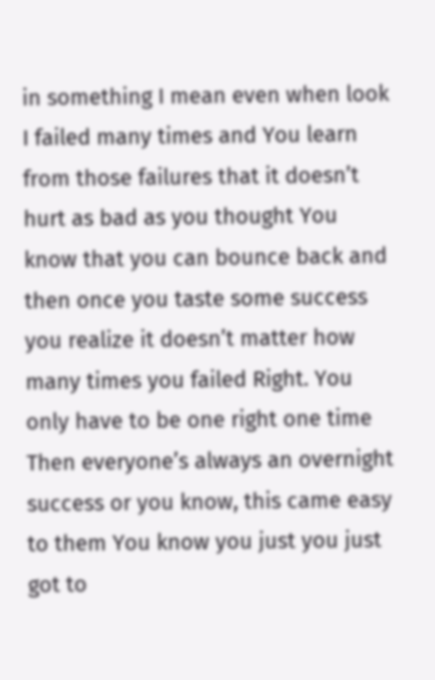in something I mean even when look I failed many times and You learn from those failures that it doesn’t hurt as bad as you thought You know that you can bounce back and then once you taste some success you realize it doesn’t matter how many times you failed Right. You only have to be one right one time Then everyone’s always an overnight success or you know, this came easy to them You know you just you just got to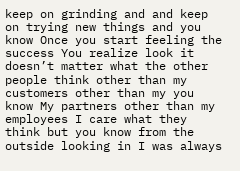keep on grinding and and keep on trying new things and you know Once you start feeling the success You realize look it doesn’t matter what the other people think other than my customers other than my you know My partners other than my employees I care what they think but you know from the outside looking in I was always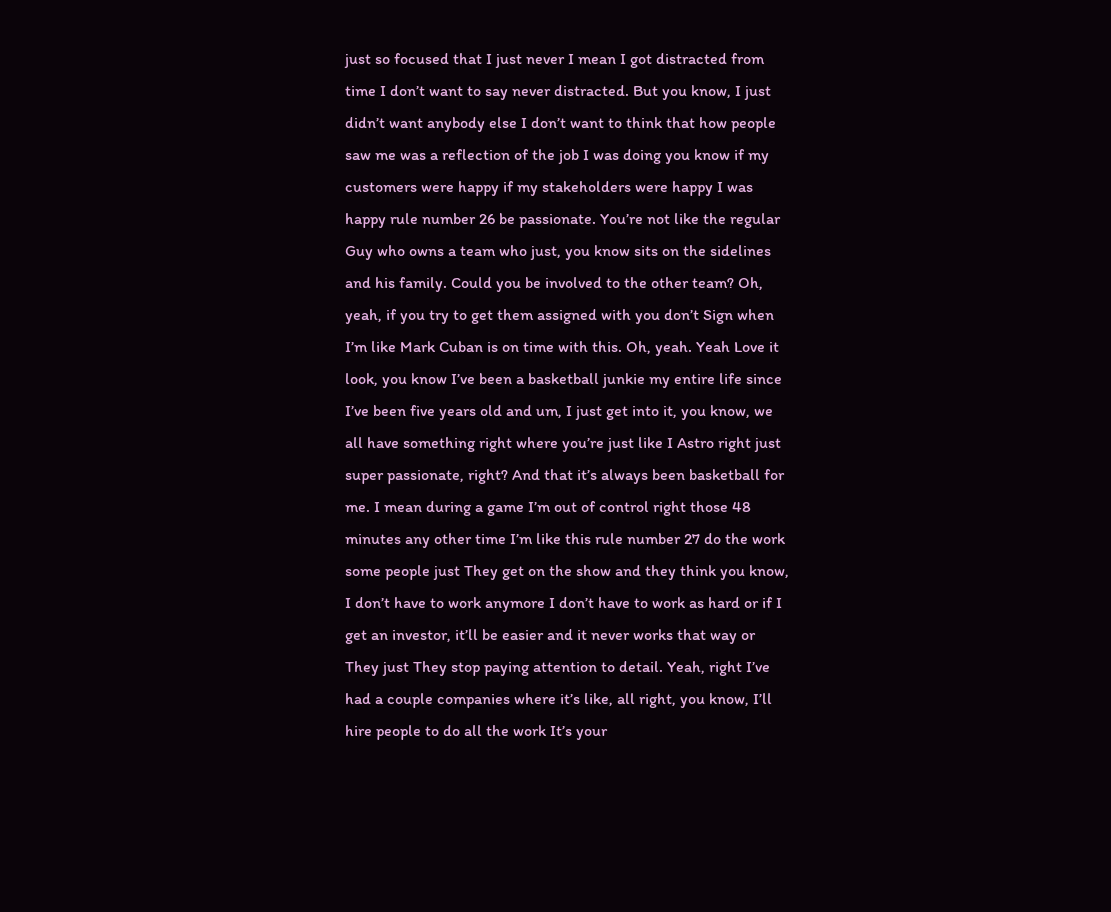just so focused that I just never I mean I got distracted from time I don’t want to say never distracted. But you know, I just didn’t want anybody else I don’t want to think that how people saw me was a reflection of the job I was doing you know if my customers were happy if my stakeholders were happy I was happy rule number 26 be passionate. You’re not like the regular Guy who owns a team who just, you know sits on the sidelines and his family. Could you be involved to the other team? Oh, yeah, if you try to get them assigned with you don’t Sign when I’m like Mark Cuban is on time with this. Oh, yeah. Yeah Love it look, you know I’ve been a basketball junkie my entire life since I’ve been five years old and um, I just get into it, you know, we all have something right where you’re just like I Astro right just super passionate, right? And that it’s always been basketball for me. I mean during a game I’m out of control right those 48 minutes any other time I’m like this rule number 27 do the work some people just They get on the show and they think you know, I don’t have to work anymore I don’t have to work as hard or if I get an investor, it’ll be easier and it never works that way or They just They stop paying attention to detail. Yeah, right I’ve had a couple companies where it’s like, all right, you know, I’ll hire people to do all the work It’s your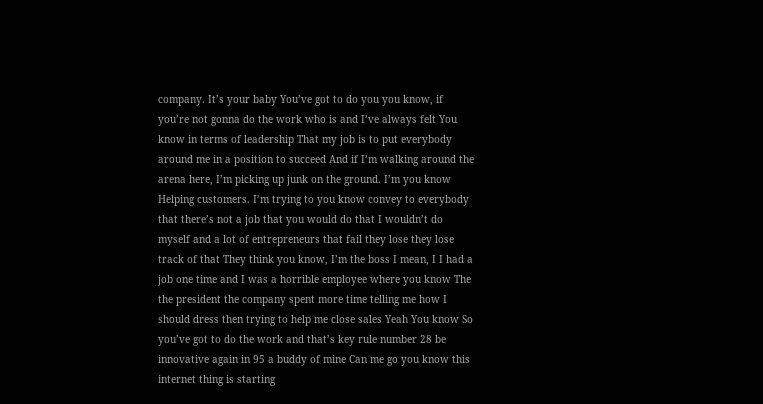company. It’s your baby You’ve got to do you you know, if you’re not gonna do the work who is and I’ve always felt You know in terms of leadership That my job is to put everybody around me in a position to succeed And if I’m walking around the arena here, I’m picking up junk on the ground. I’m you know Helping customers. I’m trying to you know convey to everybody that there’s not a job that you would do that I wouldn’t do myself and a lot of entrepreneurs that fail they lose they lose track of that They think you know, I’m the boss I mean, I I had a job one time and I was a horrible employee where you know The the president the company spent more time telling me how I should dress then trying to help me close sales Yeah You know So you’ve got to do the work and that’s key rule number 28 be innovative again in 95 a buddy of mine Can me go you know this internet thing is starting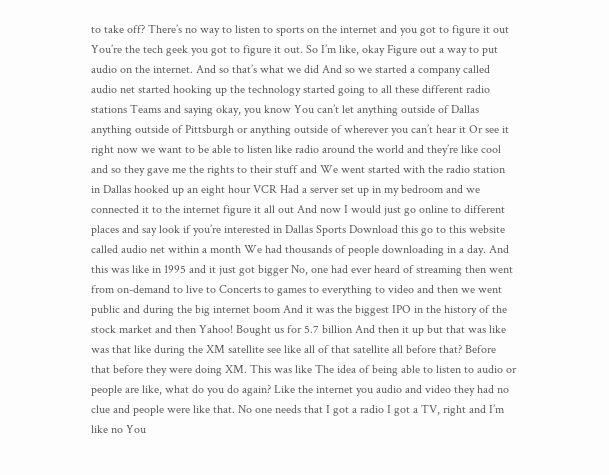to take off? There’s no way to listen to sports on the internet and you got to figure it out You’re the tech geek you got to figure it out. So I’m like, okay Figure out a way to put audio on the internet. And so that’s what we did And so we started a company called audio net started hooking up the technology started going to all these different radio stations Teams and saying okay, you know You can’t let anything outside of Dallas anything outside of Pittsburgh or anything outside of wherever you can’t hear it Or see it right now we want to be able to listen like radio around the world and they’re like cool and so they gave me the rights to their stuff and We went started with the radio station in Dallas hooked up an eight hour VCR Had a server set up in my bedroom and we connected it to the internet figure it all out And now I would just go online to different places and say look if you’re interested in Dallas Sports Download this go to this website called audio net within a month We had thousands of people downloading in a day. And this was like in 1995 and it just got bigger No, one had ever heard of streaming then went from on-demand to live to Concerts to games to everything to video and then we went public and during the big internet boom And it was the biggest IPO in the history of the stock market and then Yahoo! Bought us for 5.7 billion And then it up but that was like was that like during the XM satellite see like all of that satellite all before that? Before that before they were doing XM. This was like The idea of being able to listen to audio or people are like, what do you do again? Like the internet you audio and video they had no clue and people were like that. No one needs that I got a radio I got a TV, right and I’m like no You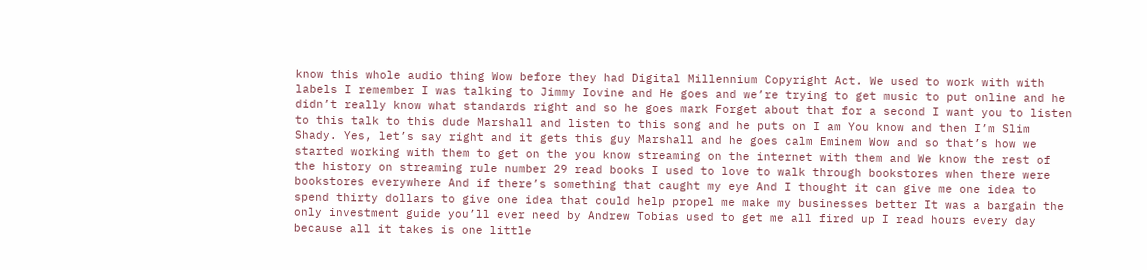know this whole audio thing Wow before they had Digital Millennium Copyright Act. We used to work with with labels I remember I was talking to Jimmy Iovine and He goes and we’re trying to get music to put online and he didn’t really know what standards right and so he goes mark Forget about that for a second I want you to listen to this talk to this dude Marshall and listen to this song and he puts on I am You know and then I’m Slim Shady. Yes, let’s say right and it gets this guy Marshall and he goes calm Eminem Wow and so that’s how we started working with them to get on the you know streaming on the internet with them and We know the rest of the history on streaming rule number 29 read books I used to love to walk through bookstores when there were bookstores everywhere And if there’s something that caught my eye And I thought it can give me one idea to spend thirty dollars to give one idea that could help propel me make my businesses better It was a bargain the only investment guide you’ll ever need by Andrew Tobias used to get me all fired up I read hours every day because all it takes is one little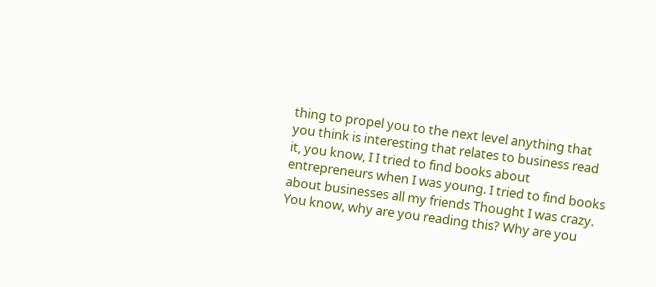thing to propel you to the next level anything that you think is interesting that relates to business read it, you know, I I tried to find books about entrepreneurs when I was young. I tried to find books about businesses all my friends Thought I was crazy. You know, why are you reading this? Why are you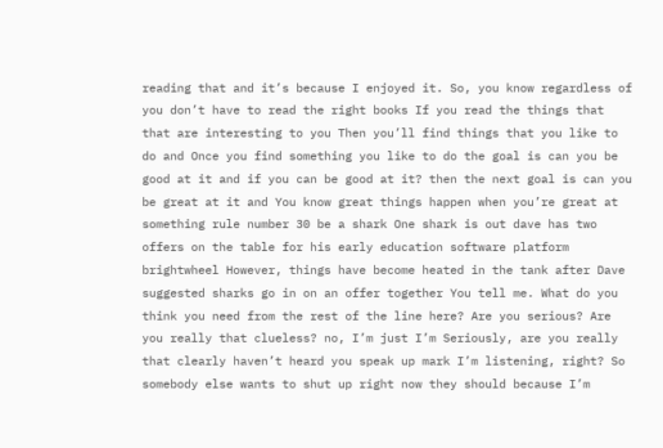reading that and it’s because I enjoyed it. So, you know regardless of you don’t have to read the right books If you read the things that that are interesting to you Then you’ll find things that you like to do and Once you find something you like to do the goal is can you be good at it and if you can be good at it? then the next goal is can you be great at it and You know great things happen when you’re great at something rule number 30 be a shark One shark is out dave has two offers on the table for his early education software platform brightwheel However, things have become heated in the tank after Dave suggested sharks go in on an offer together You tell me. What do you think you need from the rest of the line here? Are you serious? Are you really that clueless? no, I’m just I’m Seriously, are you really that clearly haven’t heard you speak up mark I’m listening, right? So somebody else wants to shut up right now they should because I’m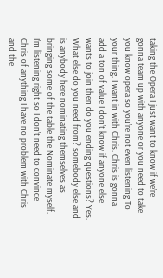taking the Opera I just want to know if we’re gonna team up with anyone or you need to take you know opera so you’re not even listening To your thing. I want in with Chris. Chris is gonna add a ton of value I don’t know if anyone else wants to join then do you ending questions? Yes. What else do you need from? somebody else and is anybody here nominating themselves as bringing some of the table the Nominate myself. I’m listening right so I don’t need to convince Chris of anything I have no problem with Chris and the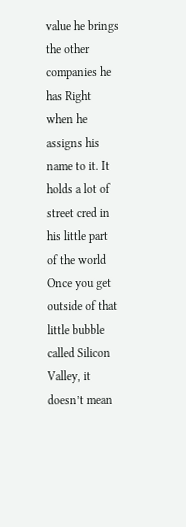value he brings the other companies he has Right when he assigns his name to it. It holds a lot of street cred in his little part of the world Once you get outside of that little bubble called Silicon Valley, it doesn’t mean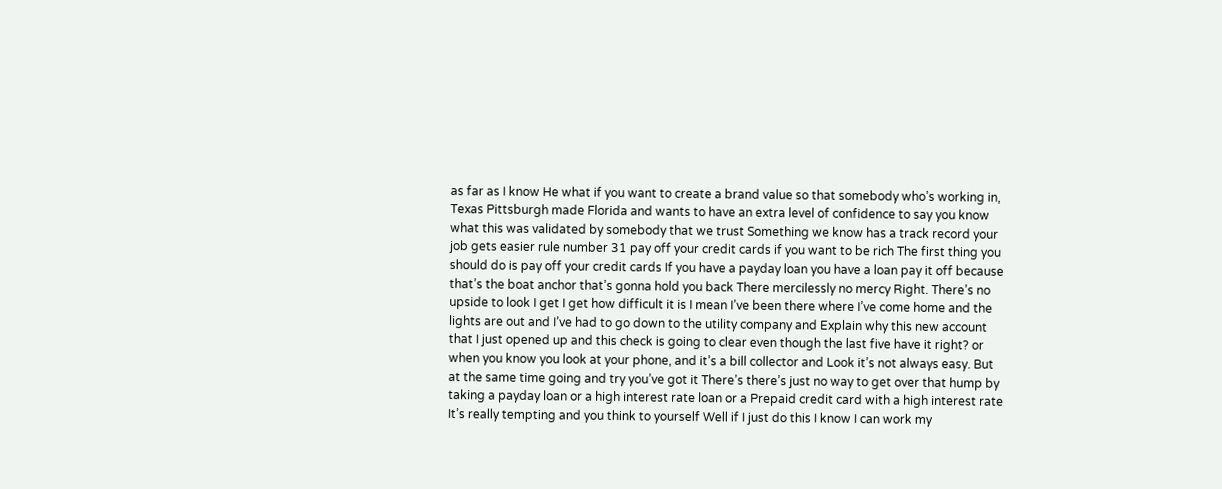as far as I know He what if you want to create a brand value so that somebody who’s working in, Texas Pittsburgh made Florida and wants to have an extra level of confidence to say you know what this was validated by somebody that we trust Something we know has a track record your job gets easier rule number 31 pay off your credit cards if you want to be rich The first thing you should do is pay off your credit cards If you have a payday loan you have a loan pay it off because that’s the boat anchor that’s gonna hold you back There mercilessly no mercy Right. There’s no upside to look I get I get how difficult it is I mean I’ve been there where I’ve come home and the lights are out and I’ve had to go down to the utility company and Explain why this new account that I just opened up and this check is going to clear even though the last five have it right? or when you know you look at your phone, and it’s a bill collector and Look it’s not always easy. But at the same time going and try you’ve got it There’s there’s just no way to get over that hump by taking a payday loan or a high interest rate loan or a Prepaid credit card with a high interest rate It’s really tempting and you think to yourself Well if I just do this I know I can work my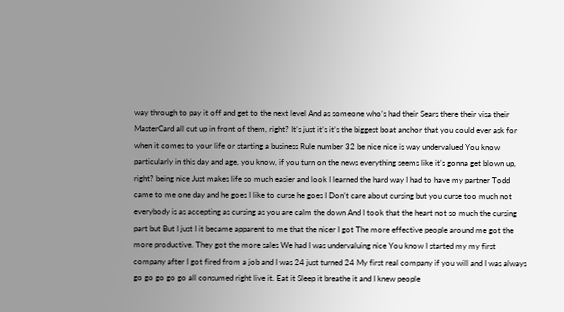way through to pay it off and get to the next level And as someone who’s had their Sears there their visa their MasterCard all cut up in front of them, right? It’s just it’s it’s the biggest boat anchor that you could ever ask for when it comes to your life or starting a business Rule number 32 be nice nice is way undervalued You know particularly in this day and age, you know, if you turn on the news everything seems like it’s gonna get blown up, right? being nice Just makes life so much easier and look I learned the hard way I had to have my partner Todd came to me one day and he goes I like to curse he goes I Don’t care about cursing but you curse too much not everybody is as accepting as cursing as you are calm the down And I took that the heart not so much the cursing part but But I just I it became apparent to me that the nicer I got The more effective people around me got the more productive. They got the more sales We had I was undervaluing nice You know I started my my first company after I got fired from a job and I was 24 just turned 24 My first real company if you will and I was always go go go go go all consumed right live it. Eat it Sleep it breathe it and I knew people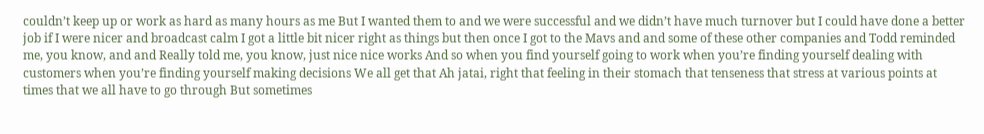couldn’t keep up or work as hard as many hours as me But I wanted them to and we were successful and we didn’t have much turnover but I could have done a better job if I were nicer and broadcast calm I got a little bit nicer right as things but then once I got to the Mavs and and some of these other companies and Todd reminded me, you know, and and Really told me, you know, just nice nice works And so when you find yourself going to work when you’re finding yourself dealing with customers when you’re finding yourself making decisions We all get that Ah jatai, right that feeling in their stomach that tenseness that stress at various points at times that we all have to go through But sometimes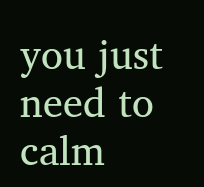you just need to calm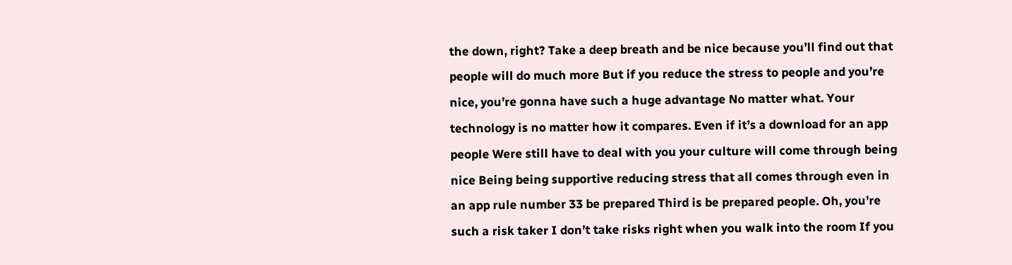the down, right? Take a deep breath and be nice because you’ll find out that people will do much more But if you reduce the stress to people and you’re nice, you’re gonna have such a huge advantage No matter what. Your technology is no matter how it compares. Even if it’s a download for an app people Were still have to deal with you your culture will come through being nice Being being supportive reducing stress that all comes through even in an app rule number 33 be prepared Third is be prepared people. Oh, you’re such a risk taker I don’t take risks right when you walk into the room If you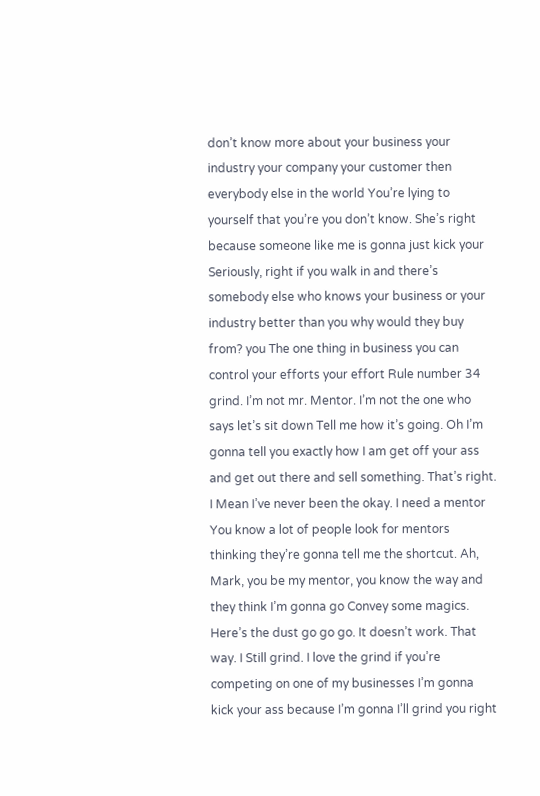don’t know more about your business your industry your company your customer then everybody else in the world You’re lying to yourself that you’re you don’t know. She’s right because someone like me is gonna just kick your Seriously, right if you walk in and there’s somebody else who knows your business or your industry better than you why would they buy from? you The one thing in business you can control your efforts your effort Rule number 34 grind. I’m not mr. Mentor. I’m not the one who says let’s sit down Tell me how it’s going. Oh I’m gonna tell you exactly how I am get off your ass and get out there and sell something. That’s right. I Mean I’ve never been the okay. I need a mentor You know a lot of people look for mentors thinking they’re gonna tell me the shortcut. Ah, Mark, you be my mentor, you know the way and they think I’m gonna go Convey some magics. Here’s the dust go go go. It doesn’t work. That way. I Still grind. I love the grind if you’re competing on one of my businesses I’m gonna kick your ass because I’m gonna I’ll grind you right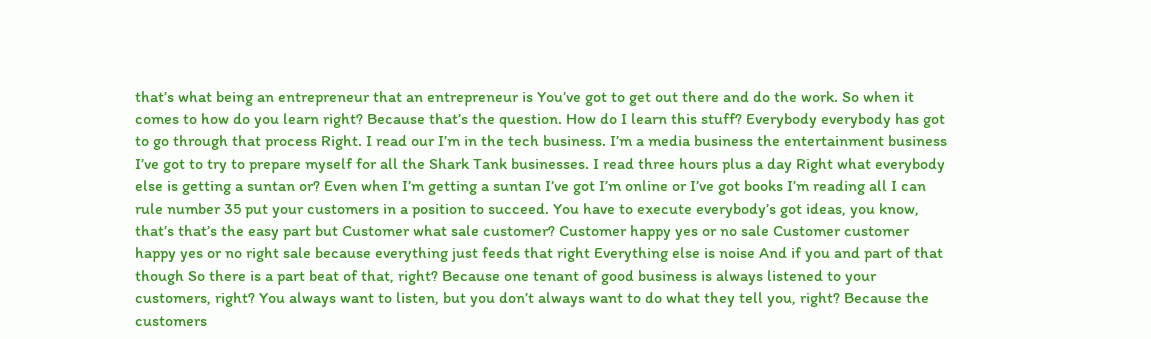that’s what being an entrepreneur that an entrepreneur is You’ve got to get out there and do the work. So when it comes to how do you learn right? Because that’s the question. How do I learn this stuff? Everybody everybody has got to go through that process Right. I read our I’m in the tech business. I’m a media business the entertainment business I’ve got to try to prepare myself for all the Shark Tank businesses. I read three hours plus a day Right what everybody else is getting a suntan or? Even when I’m getting a suntan I’ve got I’m online or I’ve got books I’m reading all I can rule number 35 put your customers in a position to succeed. You have to execute everybody’s got ideas, you know, that’s that’s the easy part but Customer what sale customer? Customer happy yes or no sale Customer customer happy yes or no right sale because everything just feeds that right Everything else is noise And if you and part of that though So there is a part beat of that, right? Because one tenant of good business is always listened to your customers, right? You always want to listen, but you don’t always want to do what they tell you, right? Because the customers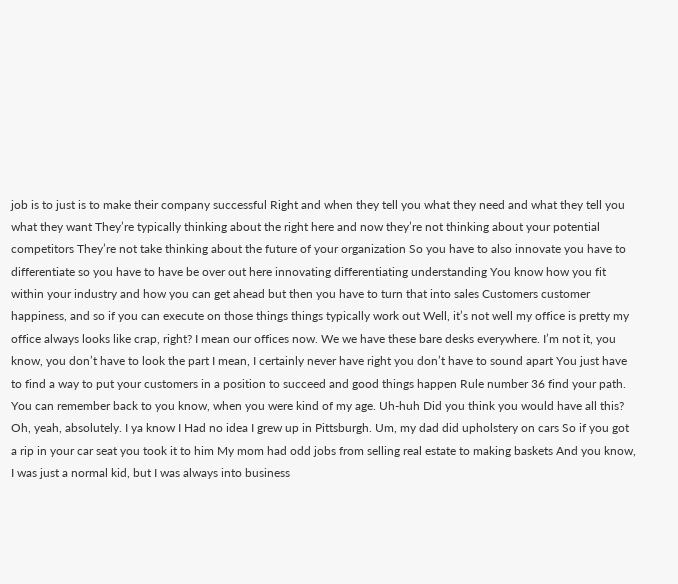job is to just is to make their company successful Right and when they tell you what they need and what they tell you what they want They’re typically thinking about the right here and now they’re not thinking about your potential competitors They’re not take thinking about the future of your organization So you have to also innovate you have to differentiate so you have to have be over out here innovating differentiating understanding You know how you fit within your industry and how you can get ahead but then you have to turn that into sales Customers customer happiness, and so if you can execute on those things things typically work out Well, it’s not well my office is pretty my office always looks like crap, right? I mean our offices now. We we have these bare desks everywhere. I’m not it, you know, you don’t have to look the part I mean, I certainly never have right you don’t have to sound apart You just have to find a way to put your customers in a position to succeed and good things happen Rule number 36 find your path. You can remember back to you know, when you were kind of my age. Uh-huh Did you think you would have all this? Oh, yeah, absolutely. I ya know I Had no idea I grew up in Pittsburgh. Um, my dad did upholstery on cars So if you got a rip in your car seat you took it to him My mom had odd jobs from selling real estate to making baskets And you know, I was just a normal kid, but I was always into business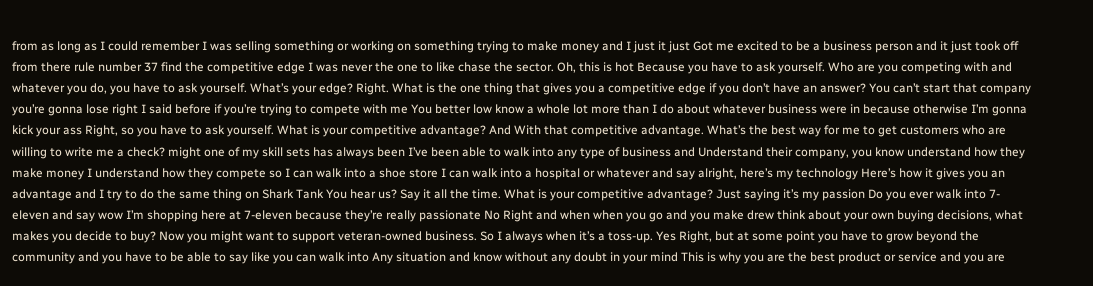from as long as I could remember I was selling something or working on something trying to make money and I just it just Got me excited to be a business person and it just took off from there rule number 37 find the competitive edge I was never the one to like chase the sector. Oh, this is hot Because you have to ask yourself. Who are you competing with and whatever you do, you have to ask yourself. What’s your edge? Right. What is the one thing that gives you a competitive edge if you don’t have an answer? You can’t start that company you’re gonna lose right I said before if you’re trying to compete with me You better low know a whole lot more than I do about whatever business were in because otherwise I’m gonna kick your ass Right, so you have to ask yourself. What is your competitive advantage? And With that competitive advantage. What’s the best way for me to get customers who are willing to write me a check? might one of my skill sets has always been I’ve been able to walk into any type of business and Understand their company, you know understand how they make money I understand how they compete so I can walk into a shoe store I can walk into a hospital or whatever and say alright, here’s my technology Here’s how it gives you an advantage and I try to do the same thing on Shark Tank You hear us? Say it all the time. What is your competitive advantage? Just saying it’s my passion Do you ever walk into 7-eleven and say wow I’m shopping here at 7-eleven because they’re really passionate No Right and when when you go and you make drew think about your own buying decisions, what makes you decide to buy? Now you might want to support veteran-owned business. So I always when it’s a toss-up. Yes Right, but at some point you have to grow beyond the community and you have to be able to say like you can walk into Any situation and know without any doubt in your mind This is why you are the best product or service and you are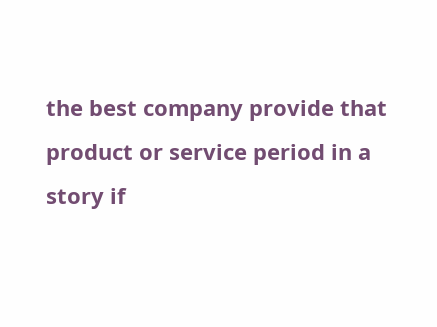the best company provide that product or service period in a story if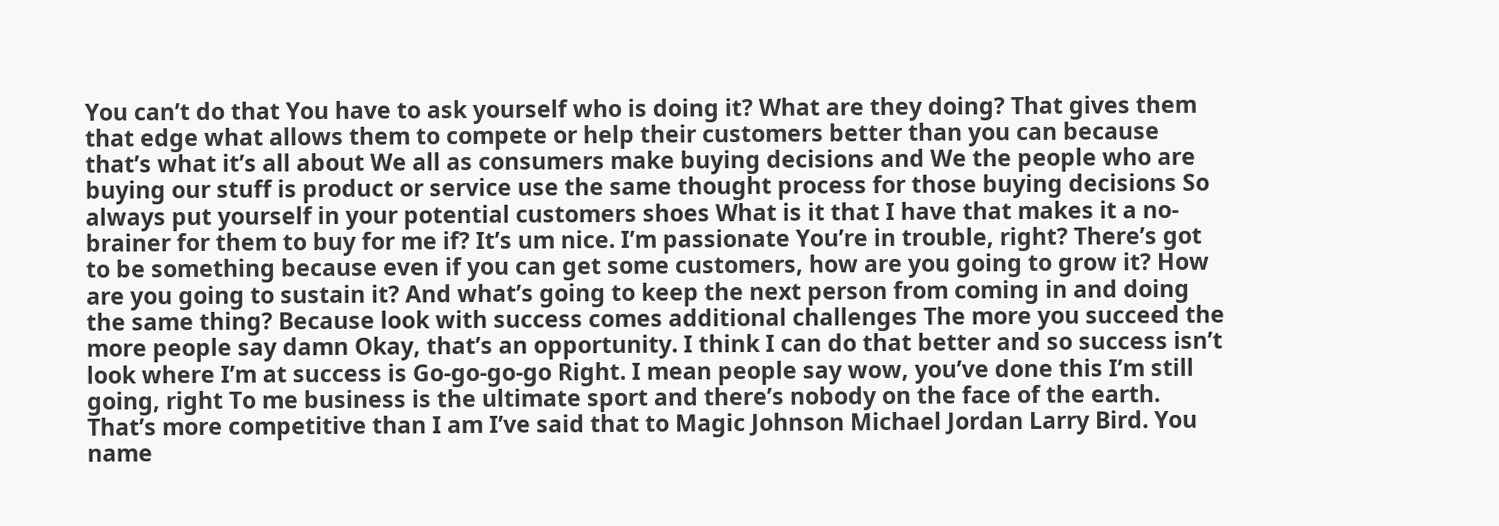You can’t do that You have to ask yourself who is doing it? What are they doing? That gives them that edge what allows them to compete or help their customers better than you can because that’s what it’s all about We all as consumers make buying decisions and We the people who are buying our stuff is product or service use the same thought process for those buying decisions So always put yourself in your potential customers shoes What is it that I have that makes it a no-brainer for them to buy for me if? It’s um nice. I’m passionate You’re in trouble, right? There’s got to be something because even if you can get some customers, how are you going to grow it? How are you going to sustain it? And what’s going to keep the next person from coming in and doing the same thing? Because look with success comes additional challenges The more you succeed the more people say damn Okay, that’s an opportunity. I think I can do that better and so success isn’t look where I’m at success is Go-go-go-go Right. I mean people say wow, you’ve done this I’m still going, right To me business is the ultimate sport and there’s nobody on the face of the earth. That’s more competitive than I am I’ve said that to Magic Johnson Michael Jordan Larry Bird. You name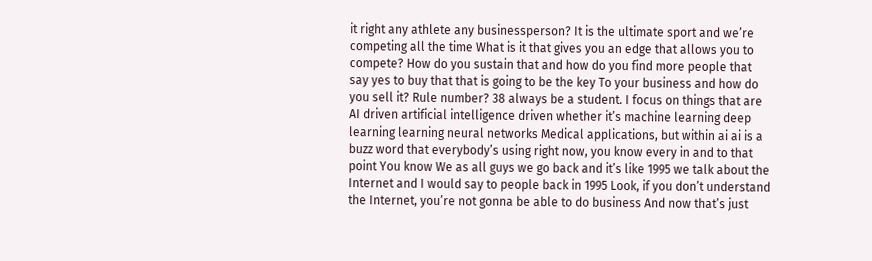it right any athlete any businessperson? It is the ultimate sport and we’re competing all the time What is it that gives you an edge that allows you to compete? How do you sustain that and how do you find more people that say yes to buy that that is going to be the key To your business and how do you sell it? Rule number? 38 always be a student. I focus on things that are AI driven artificial intelligence driven whether it’s machine learning deep learning learning neural networks Medical applications, but within ai ai is a buzz word that everybody’s using right now, you know every in and to that point You know We as all guys we go back and it’s like 1995 we talk about the Internet and I would say to people back in 1995 Look, if you don’t understand the Internet, you’re not gonna be able to do business And now that’s just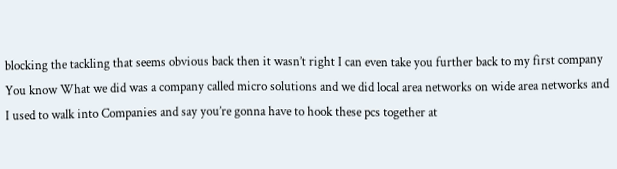blocking the tackling that seems obvious back then it wasn’t right I can even take you further back to my first company You know What we did was a company called micro solutions and we did local area networks on wide area networks and I used to walk into Companies and say you’re gonna have to hook these pcs together at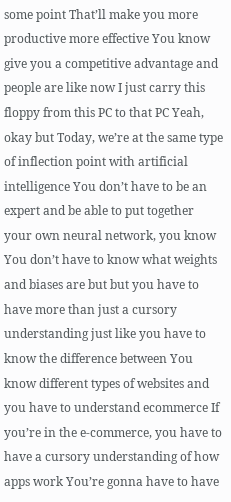some point That’ll make you more productive more effective You know give you a competitive advantage and people are like now I just carry this floppy from this PC to that PC Yeah, okay but Today, we’re at the same type of inflection point with artificial intelligence You don’t have to be an expert and be able to put together your own neural network, you know You don’t have to know what weights and biases are but but you have to have more than just a cursory understanding just like you have to know the difference between You know different types of websites and you have to understand ecommerce If you’re in the e-commerce, you have to have a cursory understanding of how apps work You’re gonna have to have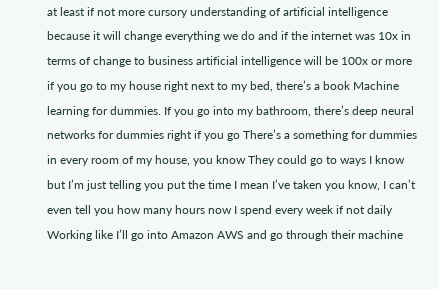at least if not more cursory understanding of artificial intelligence because it will change everything we do and if the internet was 10x in terms of change to business artificial intelligence will be 100x or more if you go to my house right next to my bed, there’s a book Machine learning for dummies. If you go into my bathroom, there’s deep neural networks for dummies right if you go There’s a something for dummies in every room of my house, you know They could go to ways I know but I’m just telling you put the time I mean I’ve taken you know, I can’t even tell you how many hours now I spend every week if not daily Working like I’ll go into Amazon AWS and go through their machine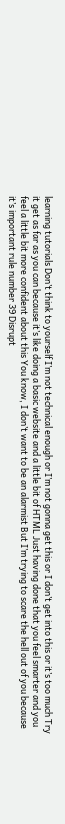learning tutorials Don’t think to yourself I’m not technical enough or I’m not gonna get this or I don’t get into this or it’s too much Try it get as far as you can because it’s like doing a basic website and a little bit of HTML Just having done that you feel smarter and you feel a little bit more confident about this You know, I don’t want to be an alarmist But I’m trying to scare the hell out of you because it’s important rule number 39 Disrupt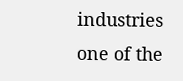industries one of the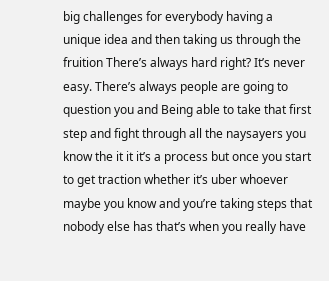big challenges for everybody having a unique idea and then taking us through the fruition There’s always hard right? It’s never easy. There’s always people are going to question you and Being able to take that first step and fight through all the naysayers you know the it it it’s a process but once you start to get traction whether it’s uber whoever maybe you know and you’re taking steps that nobody else has that’s when you really have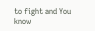to fight and You know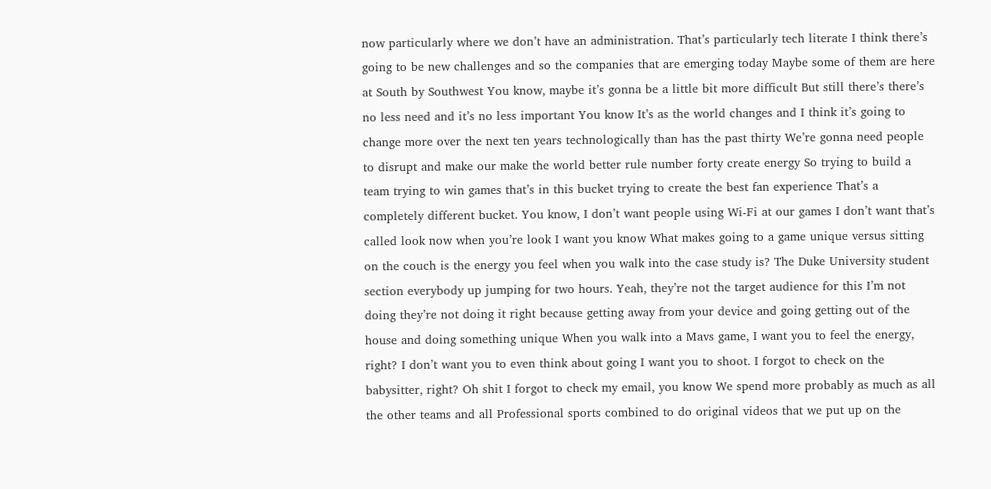now particularly where we don’t have an administration. That’s particularly tech literate I think there’s going to be new challenges and so the companies that are emerging today Maybe some of them are here at South by Southwest You know, maybe it’s gonna be a little bit more difficult But still there’s there’s no less need and it’s no less important You know It’s as the world changes and I think it’s going to change more over the next ten years technologically than has the past thirty We’re gonna need people to disrupt and make our make the world better rule number forty create energy So trying to build a team trying to win games that’s in this bucket trying to create the best fan experience That’s a completely different bucket. You know, I don’t want people using Wi-Fi at our games I don’t want that’s called look now when you’re look I want you know What makes going to a game unique versus sitting on the couch is the energy you feel when you walk into the case study is? The Duke University student section everybody up jumping for two hours. Yeah, they’re not the target audience for this I’m not doing they’re not doing it right because getting away from your device and going getting out of the house and doing something unique When you walk into a Mavs game, I want you to feel the energy, right? I don’t want you to even think about going I want you to shoot. I forgot to check on the babysitter, right? Oh shit I forgot to check my email, you know We spend more probably as much as all the other teams and all Professional sports combined to do original videos that we put up on the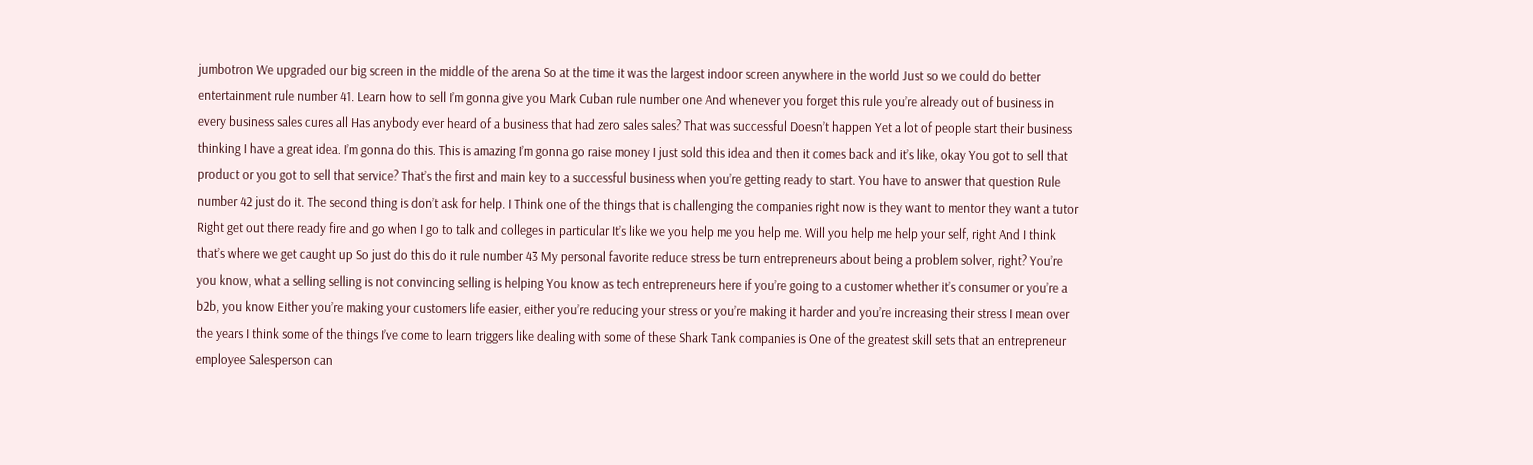jumbotron We upgraded our big screen in the middle of the arena So at the time it was the largest indoor screen anywhere in the world Just so we could do better entertainment rule number 41. Learn how to sell I’m gonna give you Mark Cuban rule number one And whenever you forget this rule you’re already out of business in every business sales cures all Has anybody ever heard of a business that had zero sales sales? That was successful Doesn’t happen Yet a lot of people start their business thinking I have a great idea. I’m gonna do this. This is amazing I’m gonna go raise money I just sold this idea and then it comes back and it’s like, okay You got to sell that product or you got to sell that service? That’s the first and main key to a successful business when you’re getting ready to start. You have to answer that question Rule number 42 just do it. The second thing is don’t ask for help. I Think one of the things that is challenging the companies right now is they want to mentor they want a tutor Right get out there ready fire and go when I go to talk and colleges in particular It’s like we you help me you help me. Will you help me help your self, right And I think that’s where we get caught up So just do this do it rule number 43 My personal favorite reduce stress be turn entrepreneurs about being a problem solver, right? You’re you know, what a selling selling is not convincing selling is helping You know as tech entrepreneurs here if you’re going to a customer whether it’s consumer or you’re a b2b, you know Either you’re making your customers life easier, either you’re reducing your stress or you’re making it harder and you’re increasing their stress I mean over the years I think some of the things I’ve come to learn triggers like dealing with some of these Shark Tank companies is One of the greatest skill sets that an entrepreneur employee Salesperson can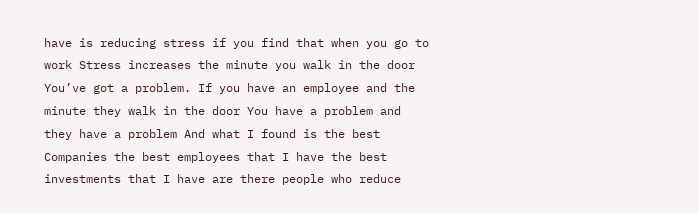have is reducing stress if you find that when you go to work Stress increases the minute you walk in the door You’ve got a problem. If you have an employee and the minute they walk in the door You have a problem and they have a problem And what I found is the best Companies the best employees that I have the best investments that I have are there people who reduce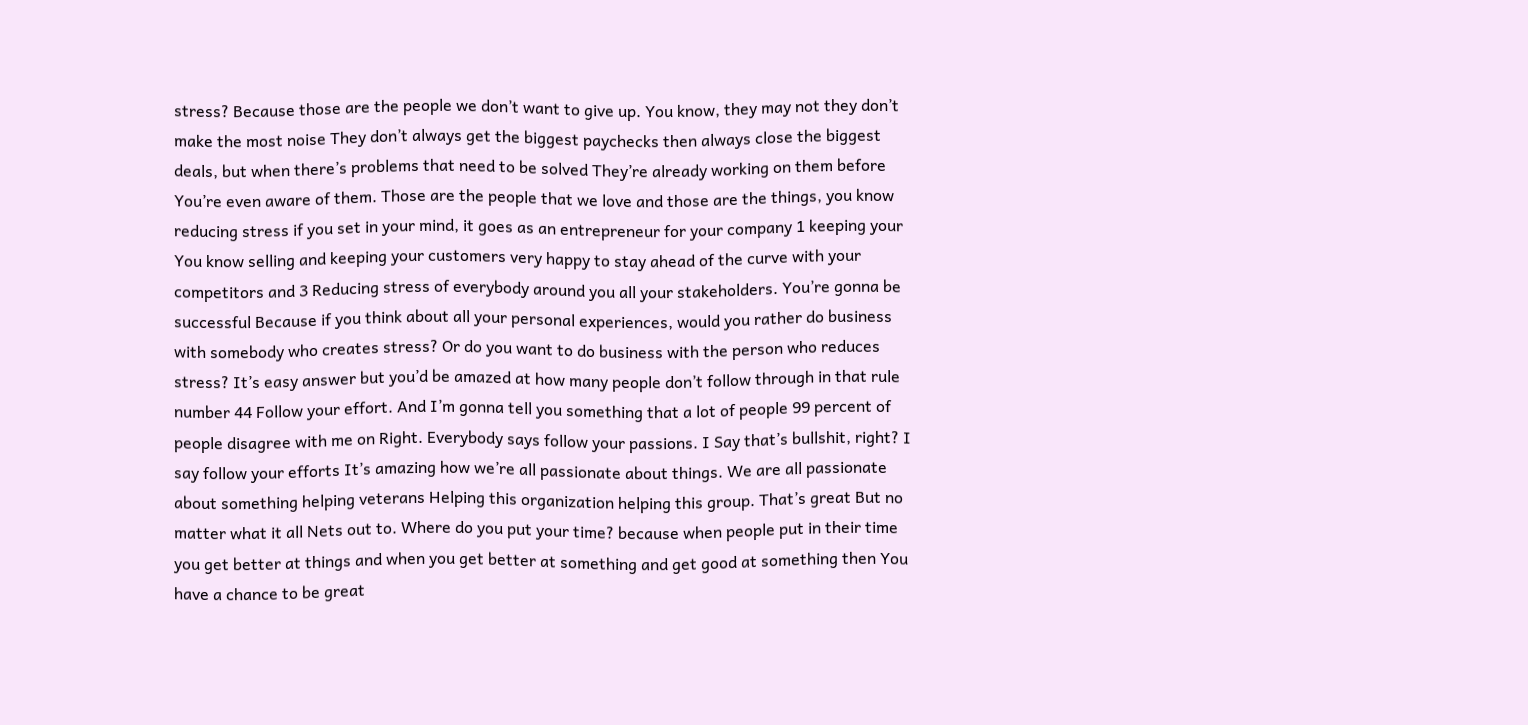stress? Because those are the people we don’t want to give up. You know, they may not they don’t make the most noise They don’t always get the biggest paychecks then always close the biggest deals, but when there’s problems that need to be solved They’re already working on them before You’re even aware of them. Those are the people that we love and those are the things, you know reducing stress if you set in your mind, it goes as an entrepreneur for your company 1 keeping your You know selling and keeping your customers very happy to stay ahead of the curve with your competitors and 3 Reducing stress of everybody around you all your stakeholders. You’re gonna be successful Because if you think about all your personal experiences, would you rather do business with somebody who creates stress? Or do you want to do business with the person who reduces stress? It’s easy answer but you’d be amazed at how many people don’t follow through in that rule number 44 Follow your effort. And I’m gonna tell you something that a lot of people 99 percent of people disagree with me on Right. Everybody says follow your passions. I Say that’s bullshit, right? I say follow your efforts It’s amazing how we’re all passionate about things. We are all passionate about something helping veterans Helping this organization helping this group. That’s great But no matter what it all Nets out to. Where do you put your time? because when people put in their time you get better at things and when you get better at something and get good at something then You have a chance to be great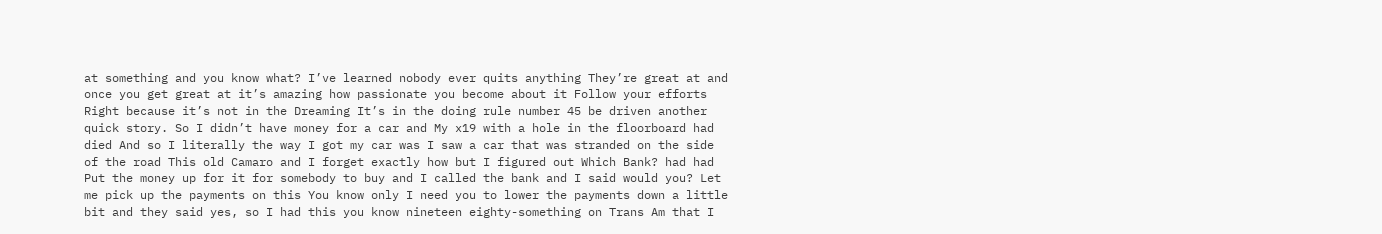at something and you know what? I’ve learned nobody ever quits anything They’re great at and once you get great at it’s amazing how passionate you become about it Follow your efforts Right because it’s not in the Dreaming It’s in the doing rule number 45 be driven another quick story. So I didn’t have money for a car and My x19 with a hole in the floorboard had died And so I literally the way I got my car was I saw a car that was stranded on the side of the road This old Camaro and I forget exactly how but I figured out Which Bank? had had Put the money up for it for somebody to buy and I called the bank and I said would you? Let me pick up the payments on this You know only I need you to lower the payments down a little bit and they said yes, so I had this you know nineteen eighty-something on Trans Am that I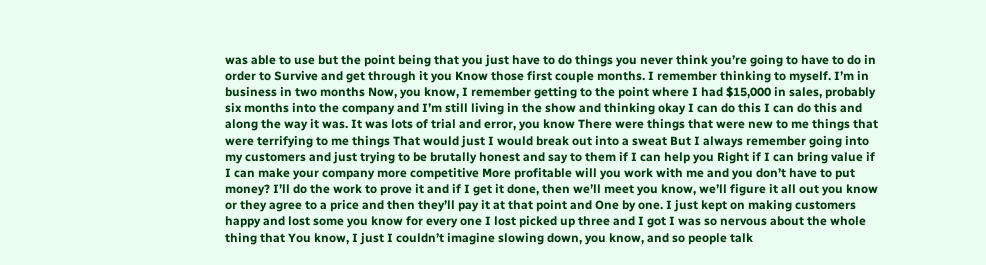was able to use but the point being that you just have to do things you never think you’re going to have to do in order to Survive and get through it you Know those first couple months. I remember thinking to myself. I’m in business in two months Now, you know, I remember getting to the point where I had $15,000 in sales, probably six months into the company and I’m still living in the show and thinking okay I can do this I can do this and along the way it was. It was lots of trial and error, you know There were things that were new to me things that were terrifying to me things That would just I would break out into a sweat But I always remember going into my customers and just trying to be brutally honest and say to them if I can help you Right if I can bring value if I can make your company more competitive More profitable will you work with me and you don’t have to put money? I’ll do the work to prove it and if I get it done, then we’ll meet you know, we’ll figure it all out you know or they agree to a price and then they’ll pay it at that point and One by one. I just kept on making customers happy and lost some you know for every one I lost picked up three and I got I was so nervous about the whole thing that You know, I just I couldn’t imagine slowing down, you know, and so people talk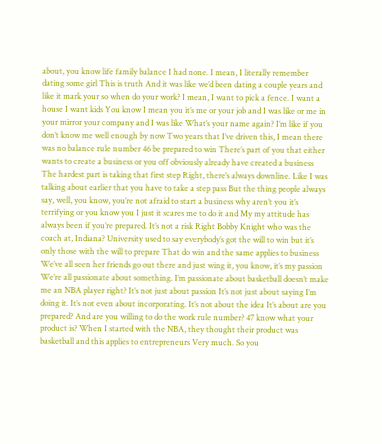about, you know life family balance I had none. I mean, I literally remember dating some girl This is truth And it was like we’d been dating a couple years and like it mark your so when do your work? I mean, I want to pick a fence. I want a house I want kids You know I mean you it’s me or your job and I was like or me in your mirror your company and I was like What’s your name again? I’m like if you don’t know me well enough by now Two years that I’ve driven this, I mean there was no balance rule number 46 be prepared to win There’s part of you that either wants to create a business or you off obviously already have created a business The hardest part is taking that first step Right, there’s always downline. Like I was talking about earlier that you have to take a step pass But the thing people always say, well, you know, you’re not afraid to start a business why aren’t you it’s terrifying or you know you I just it scares me to do it and My my attitude has always been if you’re prepared. It’s not a risk Right Bobby Knight who was the coach at, Indiana? University used to say everybody’s got the will to win but it’s only those with the will to prepare That do win and the same applies to business We’ve all seen her friends go out there and just wing it, you know, it’s my passion We’re all passionate about something. I’m passionate about basketball doesn’t make me an NBA player right? It’s not just about passion It’s not just about saying I’m doing it. It’s not even about incorporating. It’s not about the idea It’s about are you prepared? And are you willing to do the work rule number? 47 know what your product is? When I started with the NBA, they thought their product was basketball and this applies to entrepreneurs Very much. So you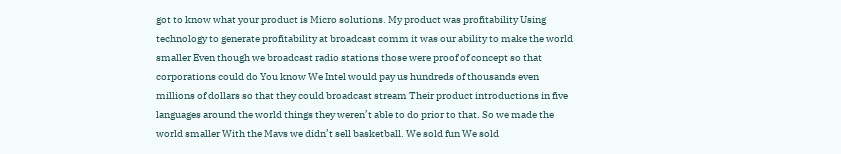got to know what your product is Micro solutions. My product was profitability Using technology to generate profitability at broadcast comm it was our ability to make the world smaller Even though we broadcast radio stations those were proof of concept so that corporations could do You know We Intel would pay us hundreds of thousands even millions of dollars so that they could broadcast stream Their product introductions in five languages around the world things they weren’t able to do prior to that. So we made the world smaller With the Mavs we didn’t sell basketball. We sold fun We sold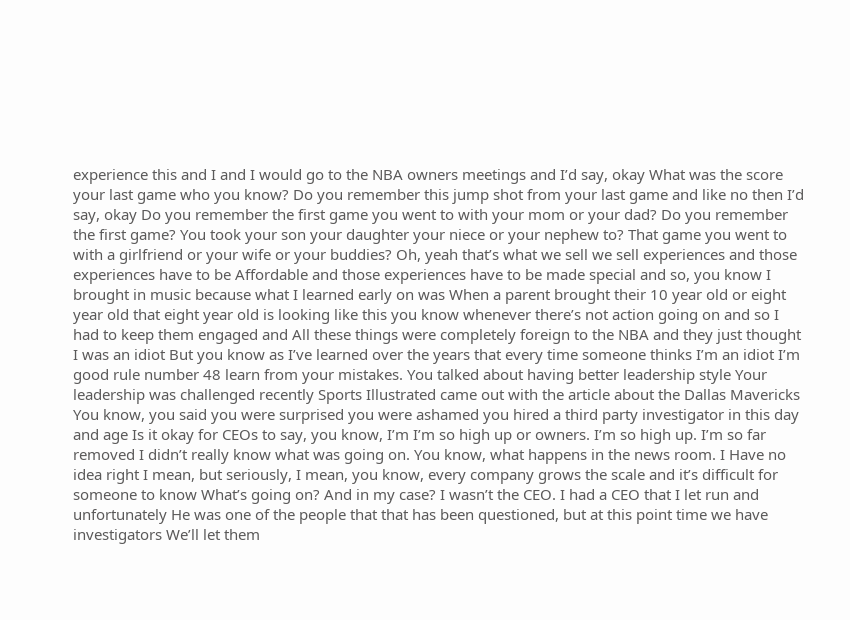experience this and I and I would go to the NBA owners meetings and I’d say, okay What was the score your last game who you know? Do you remember this jump shot from your last game and like no then I’d say, okay Do you remember the first game you went to with your mom or your dad? Do you remember the first game? You took your son your daughter your niece or your nephew to? That game you went to with a girlfriend or your wife or your buddies? Oh, yeah that’s what we sell we sell experiences and those experiences have to be Affordable and those experiences have to be made special and so, you know I brought in music because what I learned early on was When a parent brought their 10 year old or eight year old that eight year old is looking like this you know whenever there’s not action going on and so I had to keep them engaged and All these things were completely foreign to the NBA and they just thought I was an idiot But you know as I’ve learned over the years that every time someone thinks I’m an idiot I’m good rule number 48 learn from your mistakes. You talked about having better leadership style Your leadership was challenged recently Sports Illustrated came out with the article about the Dallas Mavericks You know, you said you were surprised you were ashamed you hired a third party investigator in this day and age Is it okay for CEOs to say, you know, I’m I’m so high up or owners. I’m so high up. I’m so far removed I didn’t really know what was going on. You know, what happens in the news room. I Have no idea right I mean, but seriously, I mean, you know, every company grows the scale and it’s difficult for someone to know What’s going on? And in my case? I wasn’t the CEO. I had a CEO that I let run and unfortunately He was one of the people that that has been questioned, but at this point time we have investigators We’ll let them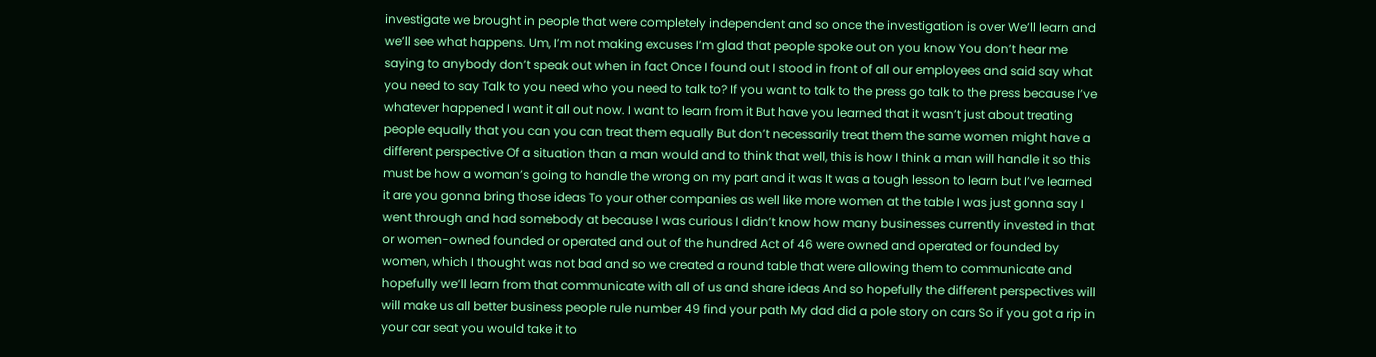investigate we brought in people that were completely independent and so once the investigation is over We’ll learn and we’ll see what happens. Um, I’m not making excuses I’m glad that people spoke out on you know You don’t hear me saying to anybody don’t speak out when in fact Once I found out I stood in front of all our employees and said say what you need to say Talk to you need who you need to talk to? If you want to talk to the press go talk to the press because I’ve whatever happened I want it all out now. I want to learn from it But have you learned that it wasn’t just about treating people equally that you can you can treat them equally But don’t necessarily treat them the same women might have a different perspective Of a situation than a man would and to think that well, this is how I think a man will handle it so this must be how a woman’s going to handle the wrong on my part and it was It was a tough lesson to learn but I’ve learned it are you gonna bring those ideas To your other companies as well like more women at the table I was just gonna say I went through and had somebody at because I was curious I didn’t know how many businesses currently invested in that or women-owned founded or operated and out of the hundred Act of 46 were owned and operated or founded by women, which I thought was not bad and so we created a round table that were allowing them to communicate and hopefully we’ll learn from that communicate with all of us and share ideas And so hopefully the different perspectives will will make us all better business people rule number 49 find your path My dad did a pole story on cars So if you got a rip in your car seat you would take it to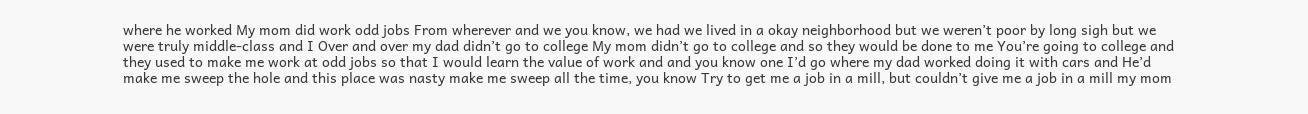where he worked My mom did work odd jobs From wherever and we you know, we had we lived in a okay neighborhood but we weren’t poor by long sigh but we were truly middle-class and I Over and over my dad didn’t go to college My mom didn’t go to college and so they would be done to me You’re going to college and they used to make me work at odd jobs so that I would learn the value of work and and you know one I’d go where my dad worked doing it with cars and He’d make me sweep the hole and this place was nasty make me sweep all the time, you know Try to get me a job in a mill, but couldn’t give me a job in a mill my mom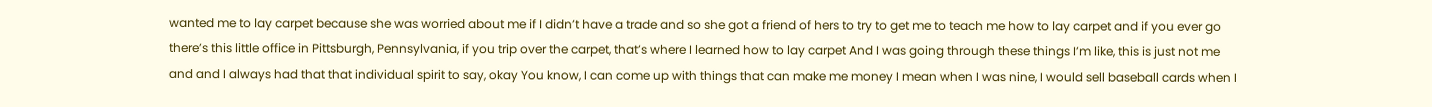wanted me to lay carpet because she was worried about me if I didn’t have a trade and so she got a friend of hers to try to get me to teach me how to lay carpet and if you ever go there’s this little office in Pittsburgh, Pennsylvania, if you trip over the carpet, that’s where I learned how to lay carpet And I was going through these things I’m like, this is just not me and and I always had that that individual spirit to say, okay You know, I can come up with things that can make me money I mean when I was nine, I would sell baseball cards when I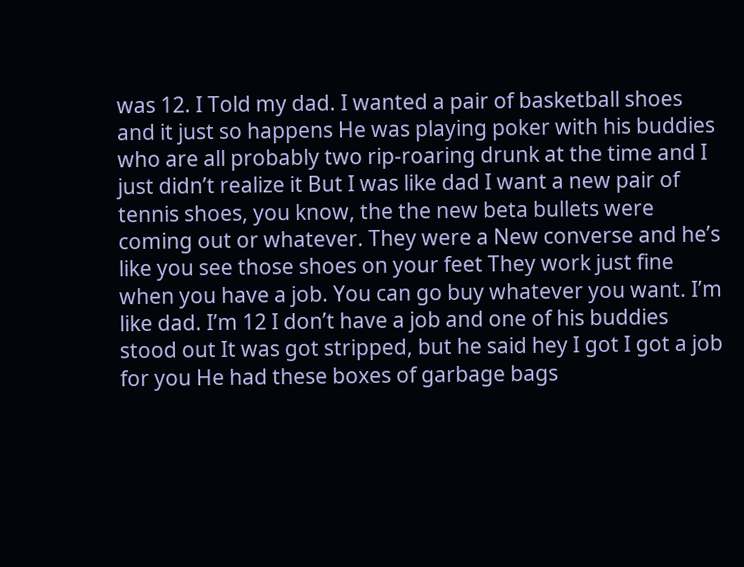was 12. I Told my dad. I wanted a pair of basketball shoes and it just so happens He was playing poker with his buddies who are all probably two rip-roaring drunk at the time and I just didn’t realize it But I was like dad I want a new pair of tennis shoes, you know, the the new beta bullets were coming out or whatever. They were a New converse and he’s like you see those shoes on your feet They work just fine when you have a job. You can go buy whatever you want. I’m like dad. I’m 12 I don’t have a job and one of his buddies stood out It was got stripped, but he said hey I got I got a job for you He had these boxes of garbage bags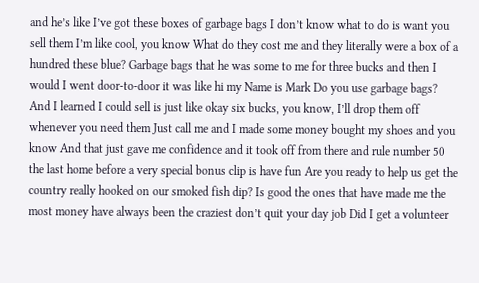and he’s like I’ve got these boxes of garbage bags I don’t know what to do is want you sell them I’m like cool, you know What do they cost me and they literally were a box of a hundred these blue? Garbage bags that he was some to me for three bucks and then I would I went door-to-door it was like hi my Name is Mark Do you use garbage bags? And I learned I could sell is just like okay six bucks, you know, I’ll drop them off whenever you need them Just call me and I made some money bought my shoes and you know And that just gave me confidence and it took off from there and rule number 50 the last home before a very special bonus clip is have fun Are you ready to help us get the country really hooked on our smoked fish dip? Is good the ones that have made me the most money have always been the craziest don’t quit your day job Did I get a volunteer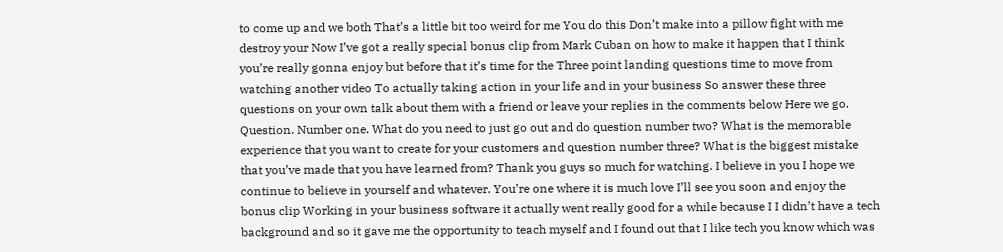to come up and we both That’s a little bit too weird for me You do this Don’t make into a pillow fight with me destroy your Now I’ve got a really special bonus clip from Mark Cuban on how to make it happen that I think you’re really gonna enjoy but before that it’s time for the Three point landing questions time to move from watching another video To actually taking action in your life and in your business So answer these three questions on your own talk about them with a friend or leave your replies in the comments below Here we go. Question. Number one. What do you need to just go out and do question number two? What is the memorable experience that you want to create for your customers and question number three? What is the biggest mistake that you’ve made that you have learned from? Thank you guys so much for watching. I believe in you I hope we continue to believe in yourself and whatever. You’re one where it is much love I’ll see you soon and enjoy the bonus clip Working in your business software it actually went really good for a while because I I didn’t have a tech background and so it gave me the opportunity to teach myself and I found out that I like tech you know which was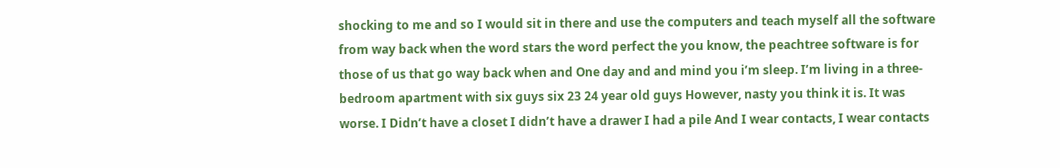shocking to me and so I would sit in there and use the computers and teach myself all the software from way back when the word stars the word perfect the you know, the peachtree software is for those of us that go way back when and One day and and mind you i’m sleep. I’m living in a three-bedroom apartment with six guys six 23 24 year old guys However, nasty you think it is. It was worse. I Didn’t have a closet I didn’t have a drawer I had a pile And I wear contacts, I wear contacts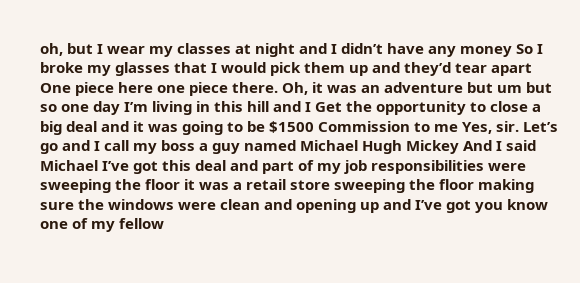oh, but I wear my classes at night and I didn’t have any money So I broke my glasses that I would pick them up and they’d tear apart One piece here one piece there. Oh, it was an adventure but um but so one day I’m living in this hill and I Get the opportunity to close a big deal and it was going to be $1500 Commission to me Yes, sir. Let’s go and I call my boss a guy named Michael Hugh Mickey And I said Michael I’ve got this deal and part of my job responsibilities were sweeping the floor it was a retail store sweeping the floor making sure the windows were clean and opening up and I’ve got you know one of my fellow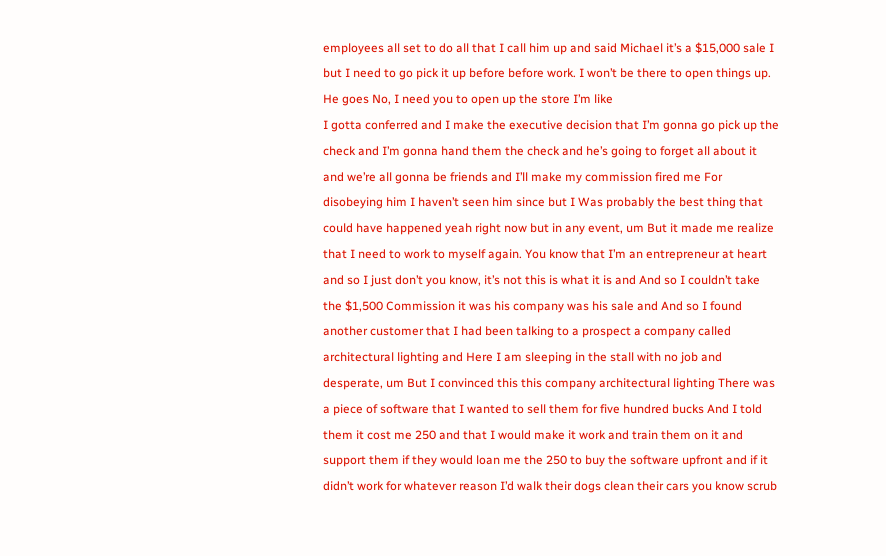employees all set to do all that I call him up and said Michael it’s a $15,000 sale I but I need to go pick it up before before work. I won’t be there to open things up. He goes No, I need you to open up the store I’m like
I gotta conferred and I make the executive decision that I’m gonna go pick up the check and I’m gonna hand them the check and he’s going to forget all about it and we’re all gonna be friends and I’ll make my commission fired me For disobeying him I haven’t seen him since but I Was probably the best thing that could have happened yeah right now but in any event, um But it made me realize that I need to work to myself again. You know that I’m an entrepreneur at heart and so I just don’t you know, it’s not this is what it is and And so I couldn’t take the $1,500 Commission it was his company was his sale and And so I found another customer that I had been talking to a prospect a company called architectural lighting and Here I am sleeping in the stall with no job and desperate, um But I convinced this this company architectural lighting There was a piece of software that I wanted to sell them for five hundred bucks And I told them it cost me 250 and that I would make it work and train them on it and support them if they would loan me the 250 to buy the software upfront and if it didn’t work for whatever reason I’d walk their dogs clean their cars you know scrub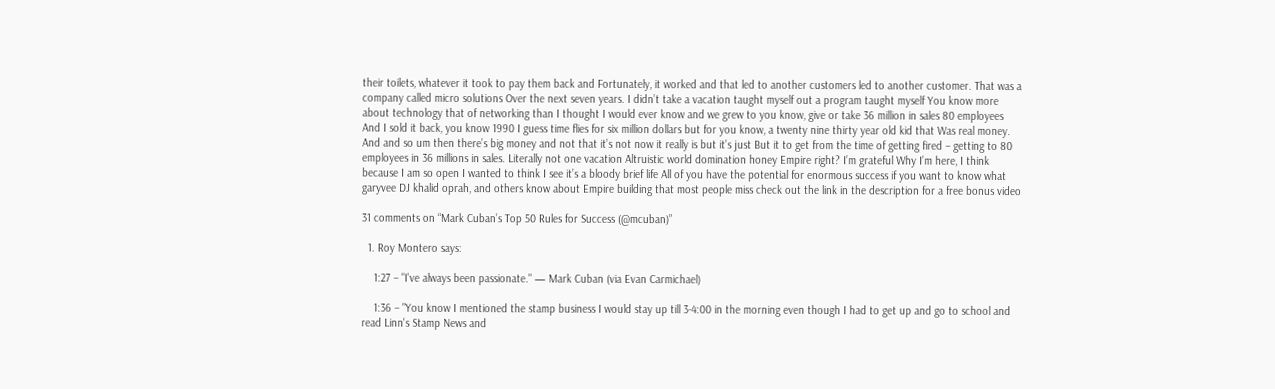their toilets, whatever it took to pay them back and Fortunately, it worked and that led to another customers led to another customer. That was a company called micro solutions Over the next seven years. I didn’t take a vacation taught myself out a program taught myself You know more about technology that of networking than I thought I would ever know and we grew to you know, give or take 36 million in sales 80 employees And I sold it back, you know 1990 I guess time flies for six million dollars but for you know, a twenty nine thirty year old kid that Was real money. And and so um then there’s big money and not that it’s not now it really is but it’s just But it to get from the time of getting fired – getting to 80 employees in 36 millions in sales. Literally not one vacation Altruistic world domination honey Empire right? I’m grateful Why I’m here, I think because I am so open I wanted to think I see it’s a bloody brief life All of you have the potential for enormous success if you want to know what garyvee DJ khalid oprah, and others know about Empire building that most people miss check out the link in the description for a free bonus video

31 comments on “Mark Cuban’s Top 50 Rules for Success (@mcuban)”

  1. Roy Montero says:

    1:27 – "I've always been passionate." — Mark Cuban (via Evan Carmichael)

    1:36 – "You know I mentioned the stamp business I would stay up till 3-4:00 in the morning even though I had to get up and go to school and read Linn's Stamp News and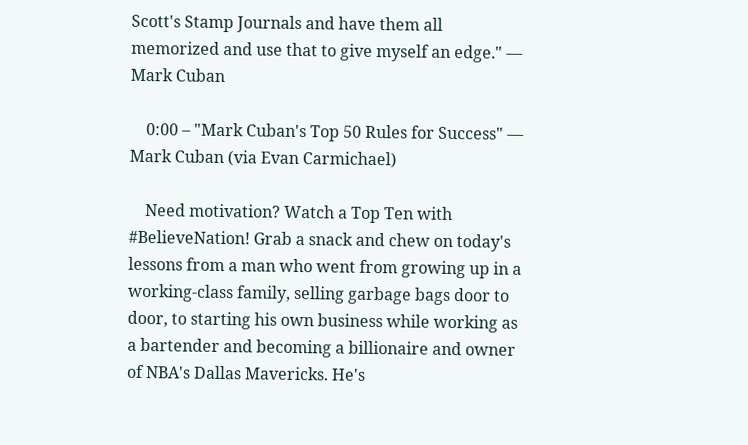Scott's Stamp Journals and have them all memorized and use that to give myself an edge." — Mark Cuban

    0:00 – "Mark Cuban's Top 50 Rules for Success" — Mark Cuban (via Evan Carmichael)

    Need motivation? Watch a Top Ten with #BelieveNation! Grab a snack and chew on today's lessons from a man who went from growing up in a working-class family, selling garbage bags door to door, to starting his own business while working as a bartender and becoming a billionaire and owner of NBA's Dallas Mavericks. He's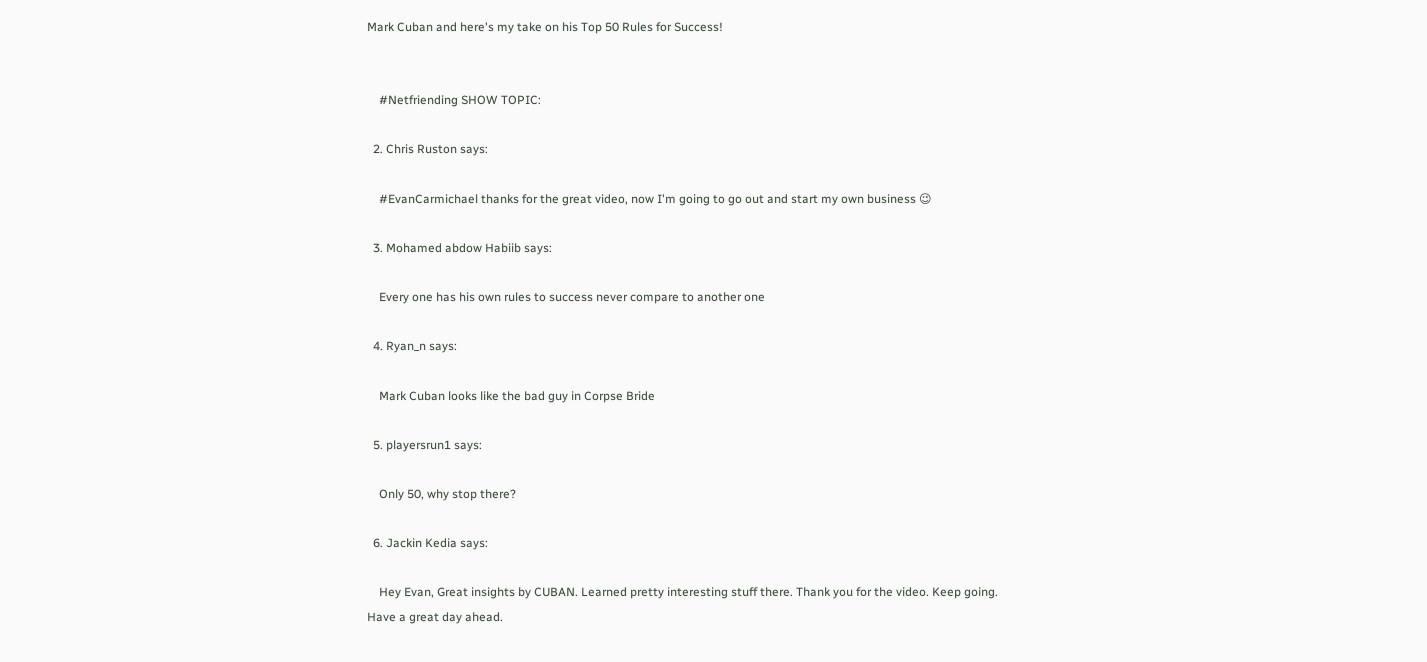Mark Cuban and here's my take on his Top 50 Rules for Success!


    #Netfriending SHOW TOPIC:

  2. Chris Ruston says:

    #EvanCarmichael thanks for the great video, now I'm going to go out and start my own business 😉

  3. Mohamed abdow Habiib says:

    Every one has his own rules to success never compare to another one

  4. Ryan_n says:

    Mark Cuban looks like the bad guy in Corpse Bride

  5. playersrun1 says:

    Only 50, why stop there?

  6. Jackin Kedia says:

    Hey Evan, Great insights by CUBAN. Learned pretty interesting stuff there. Thank you for the video. Keep going. Have a great day ahead.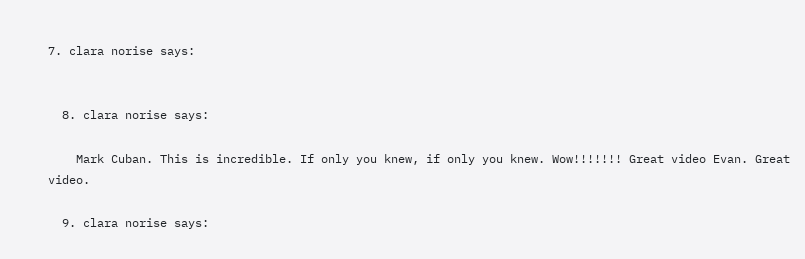7. clara norise says:


  8. clara norise says:

    Mark Cuban. This is incredible. If only you knew, if only you knew. Wow!!!!!!! Great video Evan. Great video.

  9. clara norise says: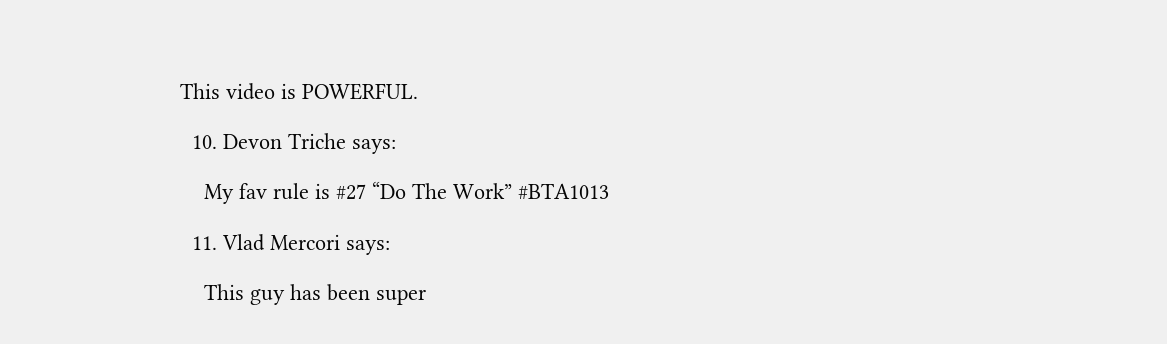This video is POWERFUL.

  10. Devon Triche says:

    My fav rule is #27 “Do The Work” #BTA1013

  11. Vlad Mercori says:

    This guy has been super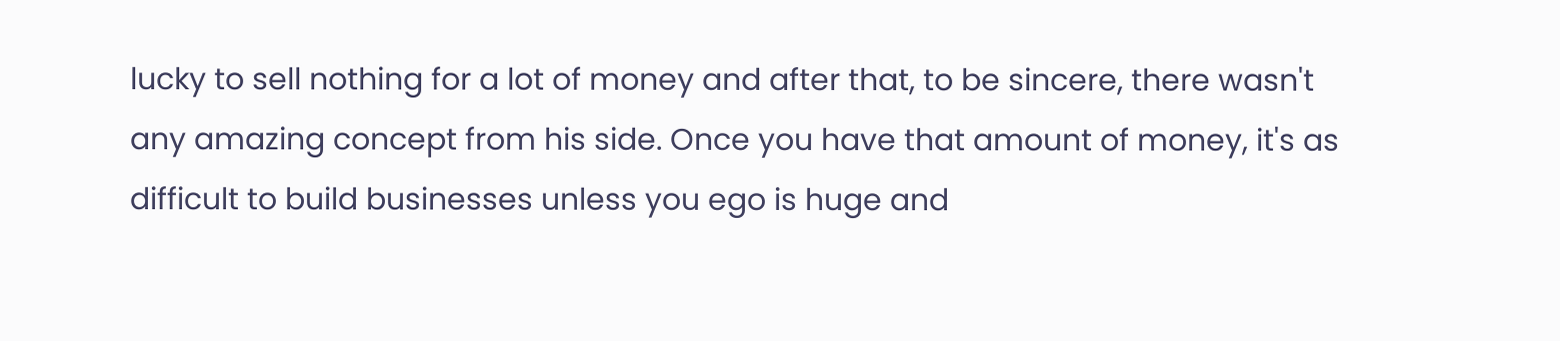lucky to sell nothing for a lot of money and after that, to be sincere, there wasn't any amazing concept from his side. Once you have that amount of money, it's as difficult to build businesses unless you ego is huge and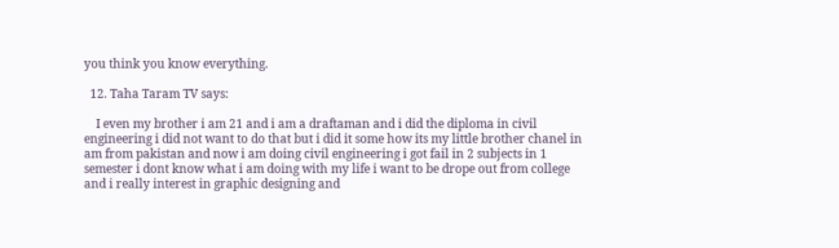you think you know everything.

  12. Taha Taram TV says:

    I even my brother i am 21 and i am a draftaman and i did the diploma in civil engineering i did not want to do that but i did it some how its my little brother chanel in am from pakistan and now i am doing civil engineering i got fail in 2 subjects in 1 semester i dont know what i am doing with my life i want to be drope out from college and i really interest in graphic designing and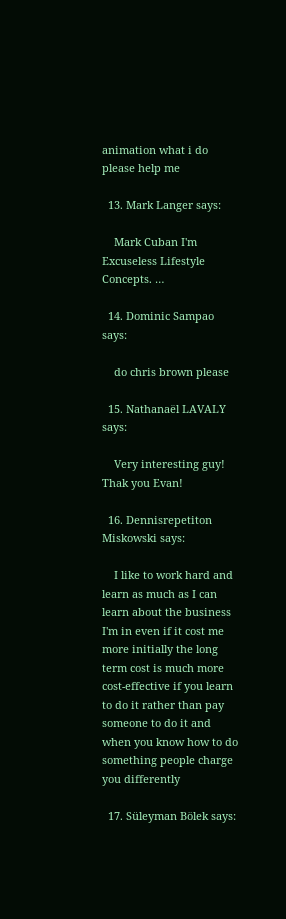animation what i do please help me

  13. Mark Langer says:

    Mark Cuban I'm Excuseless Lifestyle Concepts. …

  14. Dominic Sampao says:

    do chris brown please

  15. Nathanaël LAVALY says:

    Very interesting guy! Thak you Evan!

  16. Dennisrepetiton Miskowski says:

    I like to work hard and learn as much as I can learn about the business I'm in even if it cost me more initially the long term cost is much more cost-effective if you learn to do it rather than pay someone to do it and when you know how to do something people charge you differently

  17. Süleyman Bölek says: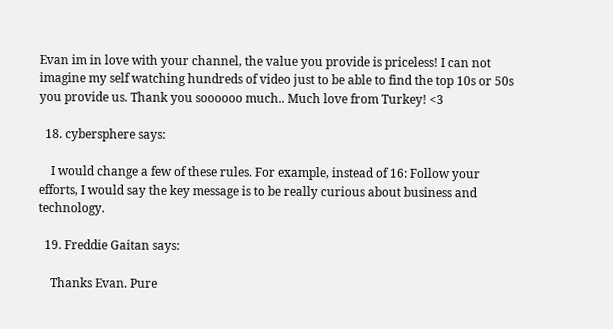Evan im in love with your channel, the value you provide is priceless! I can not imagine my self watching hundreds of video just to be able to find the top 10s or 50s you provide us. Thank you soooooo much.. Much love from Turkey! <3

  18. cybersphere says:

    I would change a few of these rules. For example, instead of 16: Follow your efforts, I would say the key message is to be really curious about business and technology.

  19. Freddie Gaitan says:

    Thanks Evan. Pure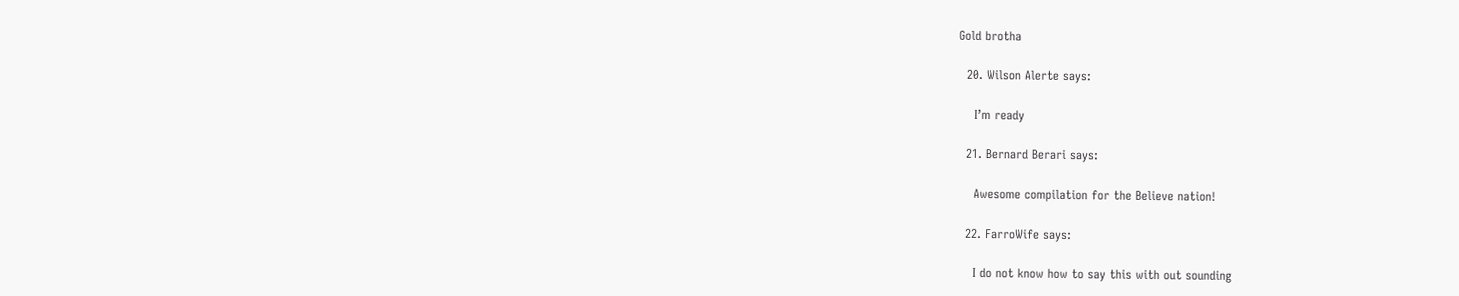Gold brotha

  20. Wilson Alerte says:

    I’m ready

  21. Bernard Berari says:

    Awesome compilation for the Believe nation!

  22. FarroWife says:

    I do not know how to say this with out sounding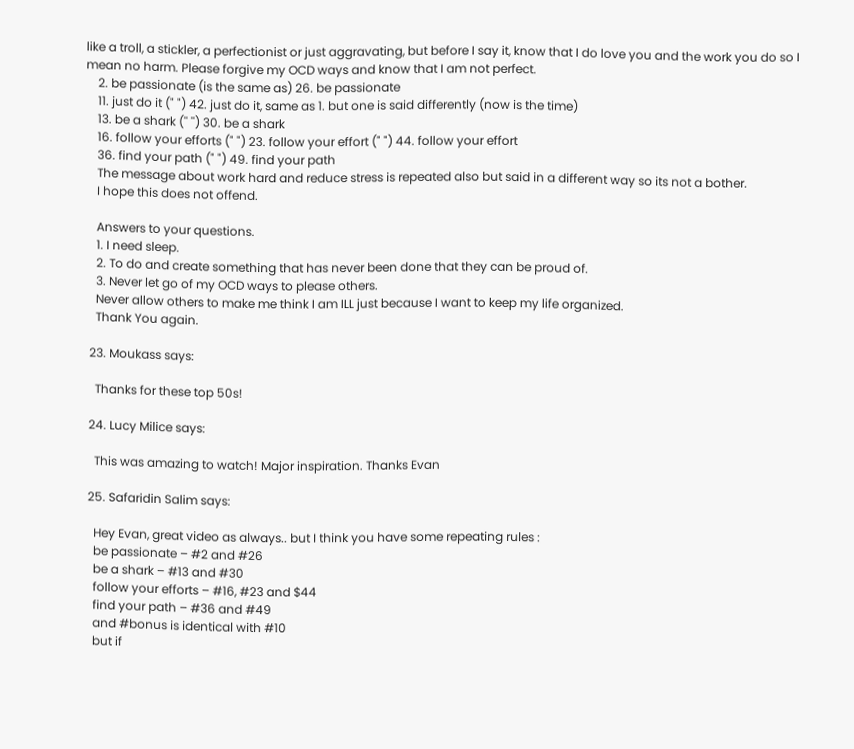like a troll, a stickler, a perfectionist or just aggravating, but before I say it, know that I do love you and the work you do so I mean no harm. Please forgive my OCD ways and know that I am not perfect.
    2. be passionate (is the same as) 26. be passionate
    11. just do it (" ") 42. just do it, same as 1. but one is said differently (now is the time)
    13. be a shark ('' '') 30. be a shark
    16. follow your efforts (" ") 23. follow your effort (" ") 44. follow your effort
    36. find your path (" ") 49. find your path
    The message about work hard and reduce stress is repeated also but said in a different way so its not a bother.
    I hope this does not offend.

    Answers to your questions.
    1. I need sleep.
    2. To do and create something that has never been done that they can be proud of.
    3. Never let go of my OCD ways to please others.
    Never allow others to make me think I am ILL just because I want to keep my life organized.
    Thank You again.

  23. Moukass says:

    Thanks for these top 50s!

  24. Lucy Milice says:

    This was amazing to watch! Major inspiration. Thanks Evan

  25. Safaridin Salim says:

    Hey Evan, great video as always.. but I think you have some repeating rules :
    be passionate – #2 and #26
    be a shark – #13 and #30
    follow your efforts – #16, #23 and $44
    find your path – #36 and #49
    and #bonus is identical with #10
    but if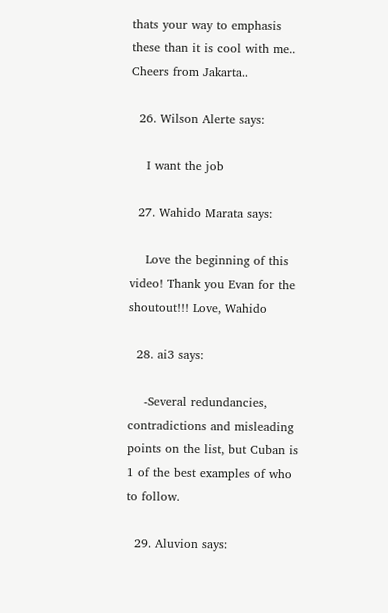thats your way to emphasis these than it is cool with me..  Cheers from Jakarta..

  26. Wilson Alerte says:

    I want the job

  27. Wahido Marata says:

    Love the beginning of this video! Thank you Evan for the shoutout!!! Love, Wahido

  28. ai3 says:

    -Several redundancies, contradictions and misleading points on the list, but Cuban is 1 of the best examples of who to follow.

  29. Aluvion says: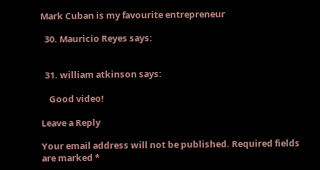Mark Cuban is my favourite entrepreneur

  30. Mauricio Reyes says:


  31. william atkinson says:

    Good video!

Leave a Reply

Your email address will not be published. Required fields are marked *